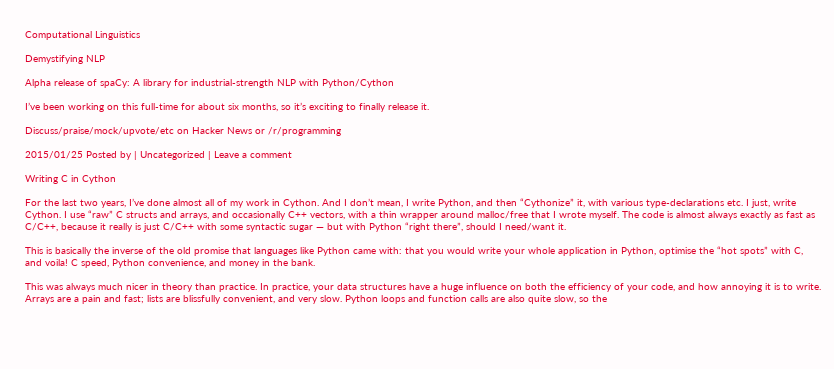Computational Linguistics

Demystifying NLP

Alpha release of spaCy: A library for industrial-strength NLP with Python/Cython

I’ve been working on this full-time for about six months, so it’s exciting to finally release it.

Discuss/praise/mock/upvote/etc on Hacker News or /r/programming

2015/01/25 Posted by | Uncategorized | Leave a comment

Writing C in Cython

For the last two years, I’ve done almost all of my work in Cython. And I don’t mean, I write Python, and then “Cythonize” it, with various type-declarations etc. I just, write Cython. I use “raw” C structs and arrays, and occasionally C++ vectors, with a thin wrapper around malloc/free that I wrote myself. The code is almost always exactly as fast as C/C++, because it really is just C/C++ with some syntactic sugar — but with Python “right there”, should I need/want it.

This is basically the inverse of the old promise that languages like Python came with: that you would write your whole application in Python, optimise the “hot spots” with C, and voila! C speed, Python convenience, and money in the bank.

This was always much nicer in theory than practice. In practice, your data structures have a huge influence on both the efficiency of your code, and how annoying it is to write. Arrays are a pain and fast; lists are blissfully convenient, and very slow. Python loops and function calls are also quite slow, so the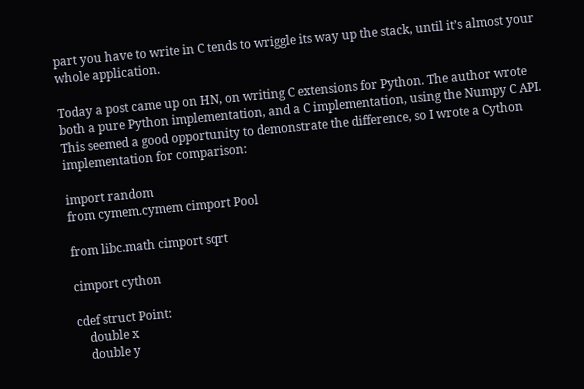part you have to write in C tends to wriggle its way up the stack, until it’s almost your whole application.

Today a post came up on HN, on writing C extensions for Python. The author wrote both a pure Python implementation, and a C implementation, using the Numpy C API. This seemed a good opportunity to demonstrate the difference, so I wrote a Cython implementation for comparison:

import random
from cymem.cymem cimport Pool

from libc.math cimport sqrt

cimport cython

cdef struct Point:
    double x
    double y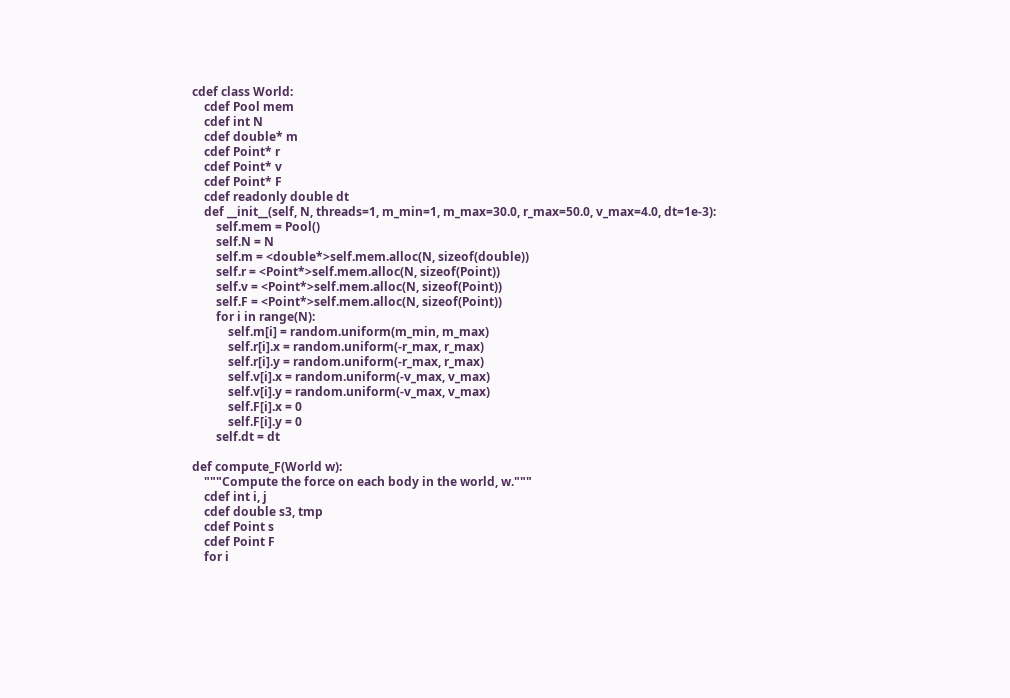cdef class World:
    cdef Pool mem
    cdef int N
    cdef double* m
    cdef Point* r
    cdef Point* v
    cdef Point* F
    cdef readonly double dt
    def __init__(self, N, threads=1, m_min=1, m_max=30.0, r_max=50.0, v_max=4.0, dt=1e-3):
        self.mem = Pool()
        self.N = N
        self.m = <double*>self.mem.alloc(N, sizeof(double))
        self.r = <Point*>self.mem.alloc(N, sizeof(Point))
        self.v = <Point*>self.mem.alloc(N, sizeof(Point))
        self.F = <Point*>self.mem.alloc(N, sizeof(Point))
        for i in range(N):
            self.m[i] = random.uniform(m_min, m_max)
            self.r[i].x = random.uniform(-r_max, r_max)
            self.r[i].y = random.uniform(-r_max, r_max)
            self.v[i].x = random.uniform(-v_max, v_max)
            self.v[i].y = random.uniform(-v_max, v_max)
            self.F[i].x = 0
            self.F[i].y = 0
        self.dt = dt

def compute_F(World w):
    """Compute the force on each body in the world, w."""
    cdef int i, j
    cdef double s3, tmp
    cdef Point s
    cdef Point F
    for i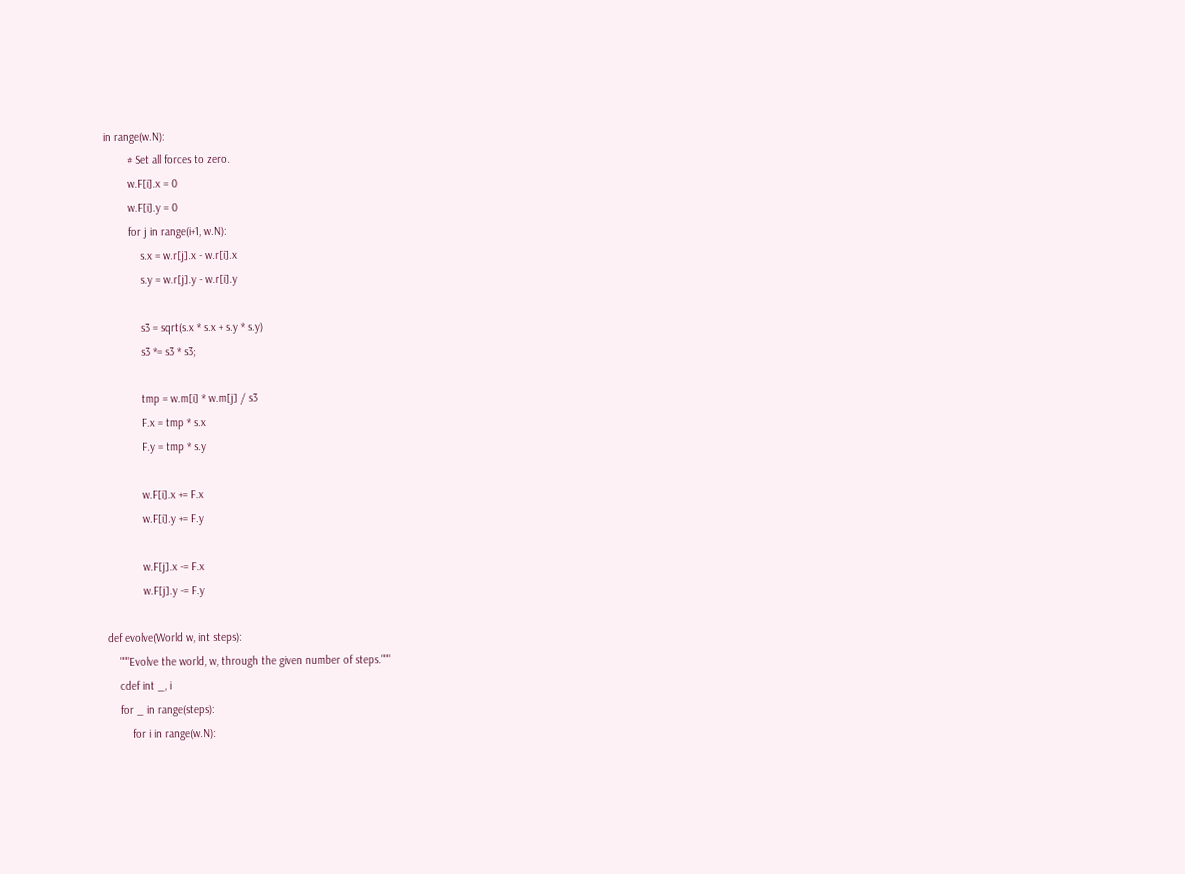in range(w.N):
        # Set all forces to zero.
        w.F[i].x = 0
        w.F[i].y = 0
        for j in range(i+1, w.N):
            s.x = w.r[j].x - w.r[i].x
            s.y = w.r[j].y - w.r[i].y

            s3 = sqrt(s.x * s.x + s.y * s.y)
            s3 *= s3 * s3;

            tmp = w.m[i] * w.m[j] / s3
            F.x = tmp * s.x
            F.y = tmp * s.y

            w.F[i].x += F.x
            w.F[i].y += F.y

            w.F[j].x -= F.x
            w.F[j].y -= F.y

def evolve(World w, int steps):
    """Evolve the world, w, through the given number of steps."""
    cdef int _, i
    for _ in range(steps):
        for i in range(w.N):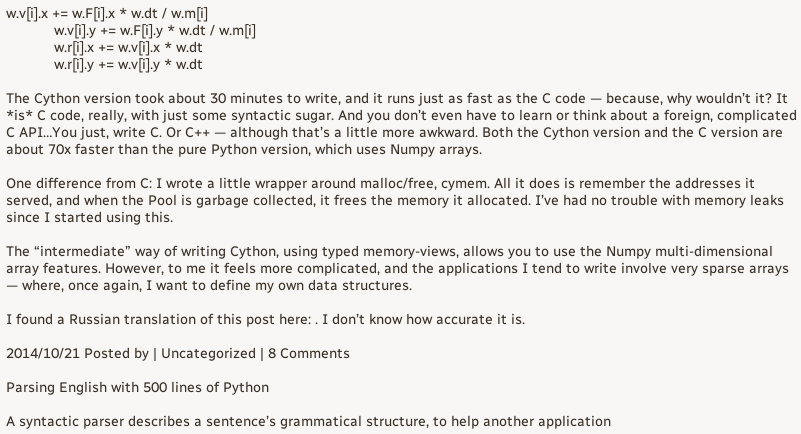w.v[i].x += w.F[i].x * w.dt / w.m[i]
            w.v[i].y += w.F[i].y * w.dt / w.m[i]
            w.r[i].x += w.v[i].x * w.dt
            w.r[i].y += w.v[i].y * w.dt

The Cython version took about 30 minutes to write, and it runs just as fast as the C code — because, why wouldn’t it? It *is* C code, really, with just some syntactic sugar. And you don’t even have to learn or think about a foreign, complicated C API…You just, write C. Or C++ — although that’s a little more awkward. Both the Cython version and the C version are about 70x faster than the pure Python version, which uses Numpy arrays.

One difference from C: I wrote a little wrapper around malloc/free, cymem. All it does is remember the addresses it served, and when the Pool is garbage collected, it frees the memory it allocated. I’ve had no trouble with memory leaks since I started using this.

The “intermediate” way of writing Cython, using typed memory-views, allows you to use the Numpy multi-dimensional array features. However, to me it feels more complicated, and the applications I tend to write involve very sparse arrays — where, once again, I want to define my own data structures.

I found a Russian translation of this post here: . I don’t know how accurate it is.

2014/10/21 Posted by | Uncategorized | 8 Comments

Parsing English with 500 lines of Python

A syntactic parser describes a sentence’s grammatical structure, to help another application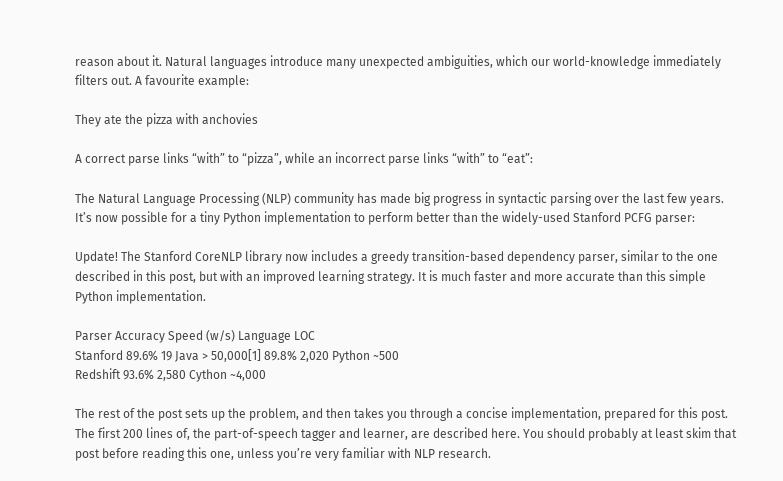reason about it. Natural languages introduce many unexpected ambiguities, which our world-knowledge immediately filters out. A favourite example:

They ate the pizza with anchovies

A correct parse links “with” to “pizza”, while an incorrect parse links “with” to “eat”:

The Natural Language Processing (NLP) community has made big progress in syntactic parsing over the last few years. It’s now possible for a tiny Python implementation to perform better than the widely-used Stanford PCFG parser:

Update! The Stanford CoreNLP library now includes a greedy transition-based dependency parser, similar to the one described in this post, but with an improved learning strategy. It is much faster and more accurate than this simple Python implementation.

Parser Accuracy Speed (w/s) Language LOC
Stanford 89.6% 19 Java > 50,000[1] 89.8% 2,020 Python ~500
Redshift 93.6% 2,580 Cython ~4,000

The rest of the post sets up the problem, and then takes you through a concise implementation, prepared for this post. The first 200 lines of, the part-of-speech tagger and learner, are described here. You should probably at least skim that post before reading this one, unless you’re very familiar with NLP research.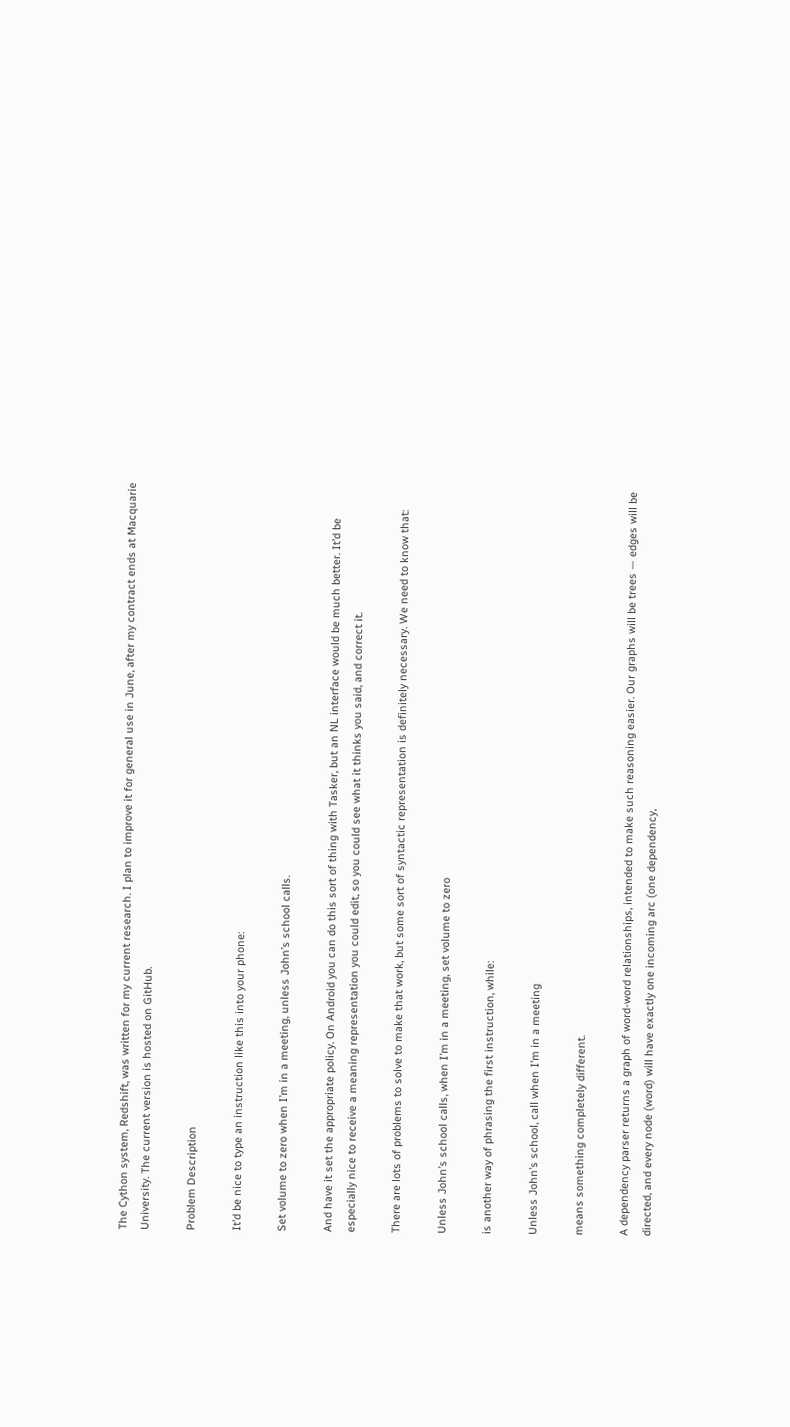The Cython system, Redshift, was written for my current research. I plan to improve it for general use in June, after my contract ends at Macquarie University. The current version is hosted on GitHub.

Problem Description

It’d be nice to type an instruction like this into your phone:

Set volume to zero when I’m in a meeting, unless John’s school calls.

And have it set the appropriate policy. On Android you can do this sort of thing with Tasker, but an NL interface would be much better. It’d be especially nice to receive a meaning representation you could edit, so you could see what it thinks you said, and correct it.

There are lots of problems to solve to make that work, but some sort of syntactic representation is definitely necessary. We need to know that:

Unless John’s school calls, when I’m in a meeting, set volume to zero

is another way of phrasing the first instruction, while:

Unless John’s school, call when I’m in a meeting

means something completely different.

A dependency parser returns a graph of word-word relationships, intended to make such reasoning easier. Our graphs will be trees — edges will be directed, and every node (word) will have exactly one incoming arc (one dependency,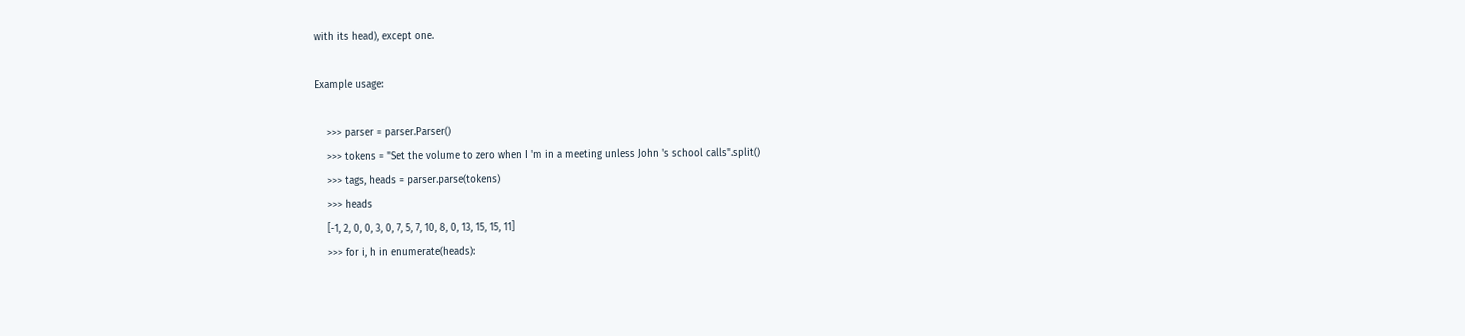with its head), except one.

Example usage:

    >>> parser = parser.Parser()
    >>> tokens = "Set the volume to zero when I 'm in a meeting unless John 's school calls".split()
    >>> tags, heads = parser.parse(tokens)
    >>> heads
    [-1, 2, 0, 0, 3, 0, 7, 5, 7, 10, 8, 0, 13, 15, 15, 11]
    >>> for i, h in enumerate(heads):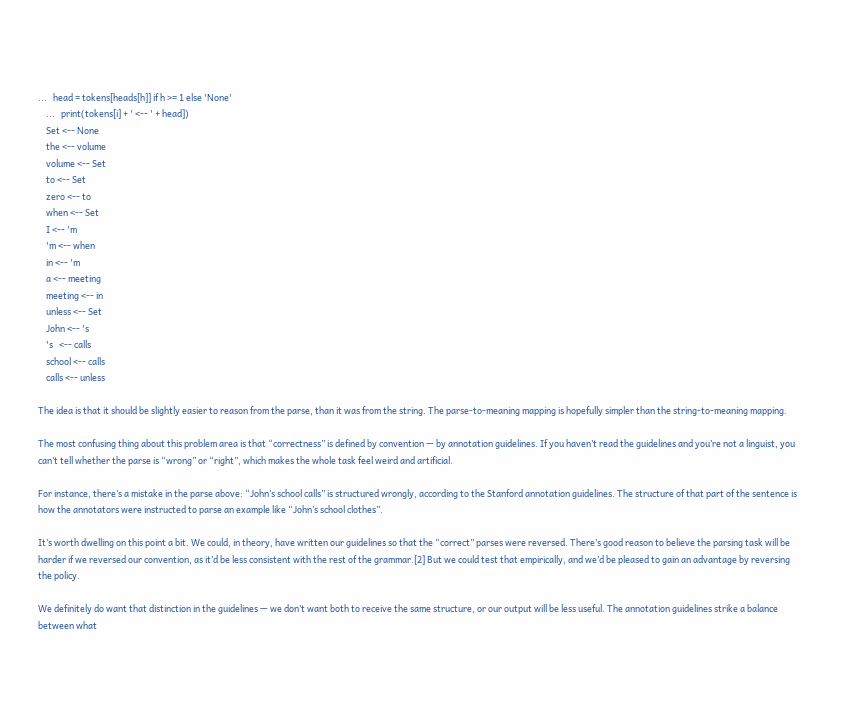...   head = tokens[heads[h]] if h >= 1 else 'None'
    ...   print(tokens[i] + ' <-- ' + head])
    Set <-- None
    the <-- volume
    volume <-- Set
    to <-- Set
    zero <-- to
    when <-- Set
    I <-- 'm
    'm <-- when
    in <-- 'm
    a <-- meeting
    meeting <-- in
    unless <-- Set
    John <-- 's
    's   <-- calls
    school <-- calls
    calls <-- unless

The idea is that it should be slightly easier to reason from the parse, than it was from the string. The parse-to-meaning mapping is hopefully simpler than the string-to-meaning mapping.

The most confusing thing about this problem area is that “correctness” is defined by convention — by annotation guidelines. If you haven’t read the guidelines and you’re not a linguist, you can’t tell whether the parse is “wrong” or “right”, which makes the whole task feel weird and artificial.

For instance, there’s a mistake in the parse above: “John’s school calls” is structured wrongly, according to the Stanford annotation guidelines. The structure of that part of the sentence is how the annotators were instructed to parse an example like “John’s school clothes”.

It’s worth dwelling on this point a bit. We could, in theory, have written our guidelines so that the “correct” parses were reversed. There’s good reason to believe the parsing task will be harder if we reversed our convention, as it’d be less consistent with the rest of the grammar.[2] But we could test that empirically, and we’d be pleased to gain an advantage by reversing the policy.

We definitely do want that distinction in the guidelines — we don’t want both to receive the same structure, or our output will be less useful. The annotation guidelines strike a balance between what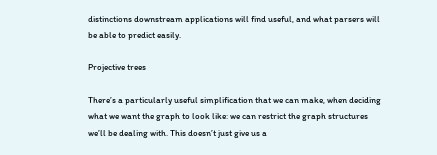distinctions downstream applications will find useful, and what parsers will be able to predict easily.

Projective trees

There’s a particularly useful simplification that we can make, when deciding what we want the graph to look like: we can restrict the graph structures we’ll be dealing with. This doesn’t just give us a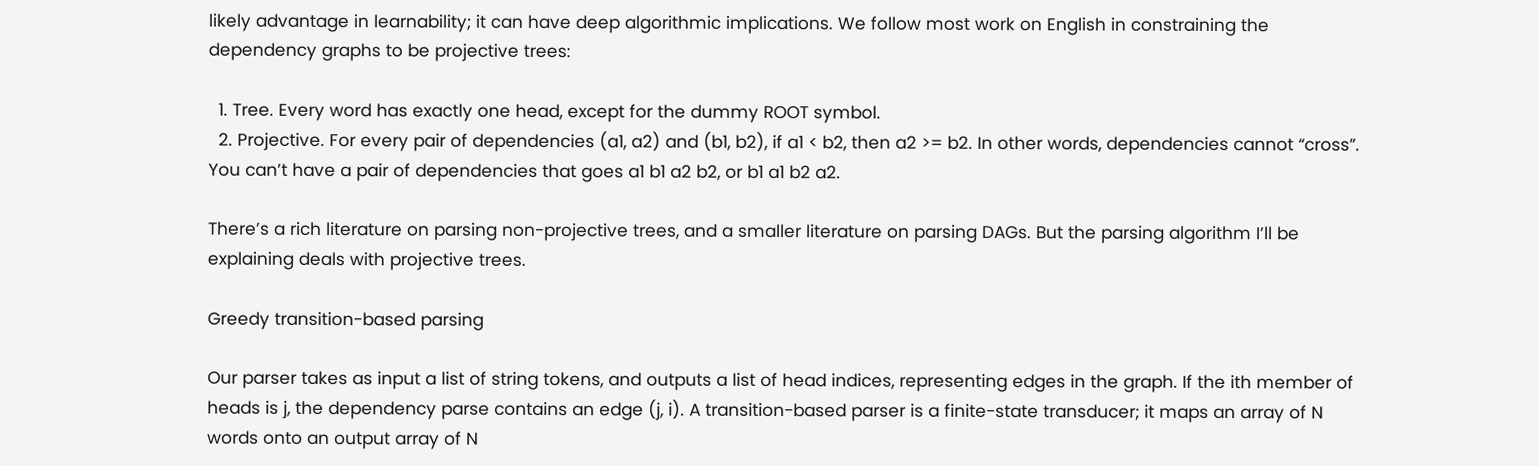likely advantage in learnability; it can have deep algorithmic implications. We follow most work on English in constraining the dependency graphs to be projective trees:

  1. Tree. Every word has exactly one head, except for the dummy ROOT symbol.
  2. Projective. For every pair of dependencies (a1, a2) and (b1, b2), if a1 < b2, then a2 >= b2. In other words, dependencies cannot “cross”. You can’t have a pair of dependencies that goes a1 b1 a2 b2, or b1 a1 b2 a2.

There’s a rich literature on parsing non-projective trees, and a smaller literature on parsing DAGs. But the parsing algorithm I’ll be explaining deals with projective trees.

Greedy transition-based parsing

Our parser takes as input a list of string tokens, and outputs a list of head indices, representing edges in the graph. If the ith member of heads is j, the dependency parse contains an edge (j, i). A transition-based parser is a finite-state transducer; it maps an array of N words onto an output array of N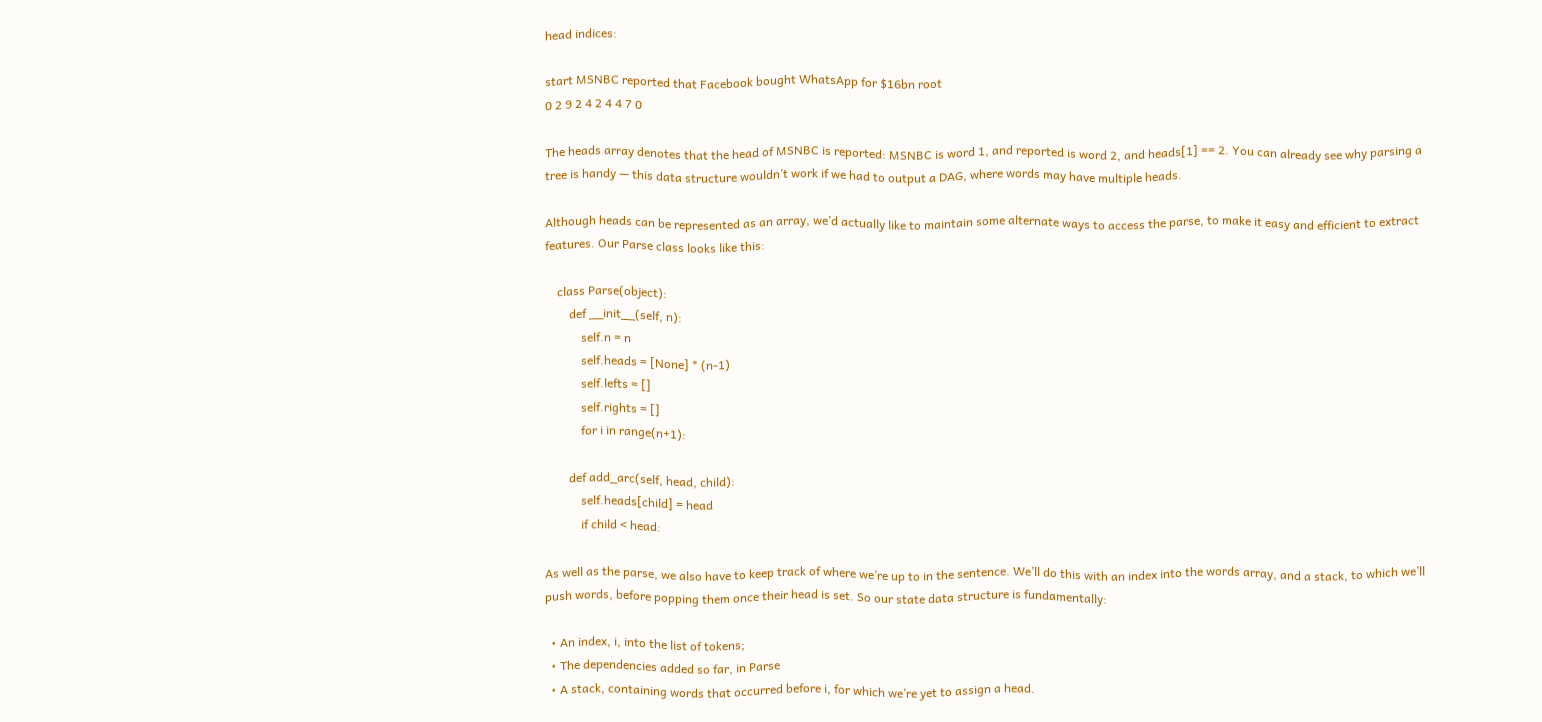head indices:

start MSNBC reported that Facebook bought WhatsApp for $16bn root
0 2 9 2 4 2 4 4 7 0

The heads array denotes that the head of MSNBC is reported: MSNBC is word 1, and reported is word 2, and heads[1] == 2. You can already see why parsing a tree is handy — this data structure wouldn’t work if we had to output a DAG, where words may have multiple heads.

Although heads can be represented as an array, we’d actually like to maintain some alternate ways to access the parse, to make it easy and efficient to extract features. Our Parse class looks like this:

    class Parse(object):
        def __init__(self, n):
            self.n = n
            self.heads = [None] * (n-1)
            self.lefts = []
            self.rights = []
            for i in range(n+1):

        def add_arc(self, head, child):
            self.heads[child] = head
            if child < head:

As well as the parse, we also have to keep track of where we’re up to in the sentence. We’ll do this with an index into the words array, and a stack, to which we’ll push words, before popping them once their head is set. So our state data structure is fundamentally:

  • An index, i, into the list of tokens;
  • The dependencies added so far, in Parse
  • A stack, containing words that occurred before i, for which we’re yet to assign a head.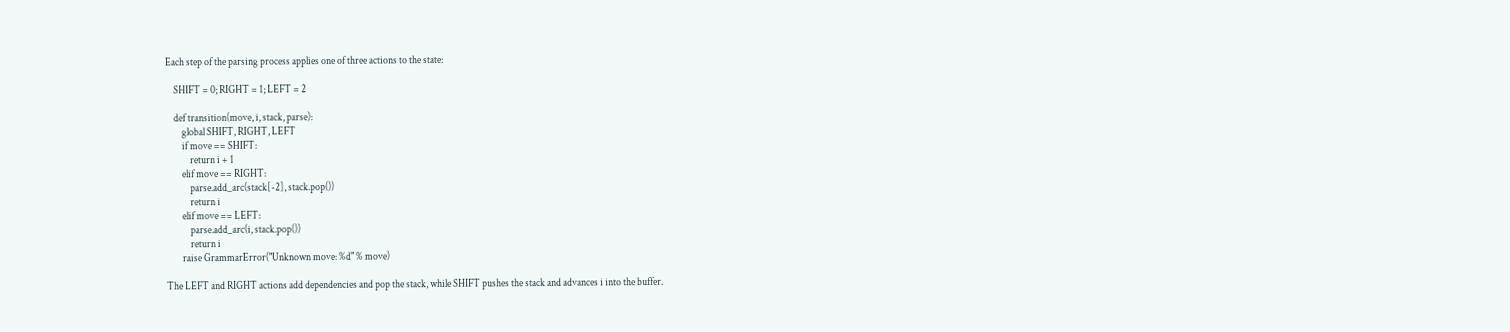Each step of the parsing process applies one of three actions to the state:

    SHIFT = 0; RIGHT = 1; LEFT = 2

    def transition(move, i, stack, parse):
        global SHIFT, RIGHT, LEFT
        if move == SHIFT:
            return i + 1
        elif move == RIGHT:
            parse.add_arc(stack[-2], stack.pop())
            return i
        elif move == LEFT:
            parse.add_arc(i, stack.pop())
            return i
        raise GrammarError("Unknown move: %d" % move)

The LEFT and RIGHT actions add dependencies and pop the stack, while SHIFT pushes the stack and advances i into the buffer.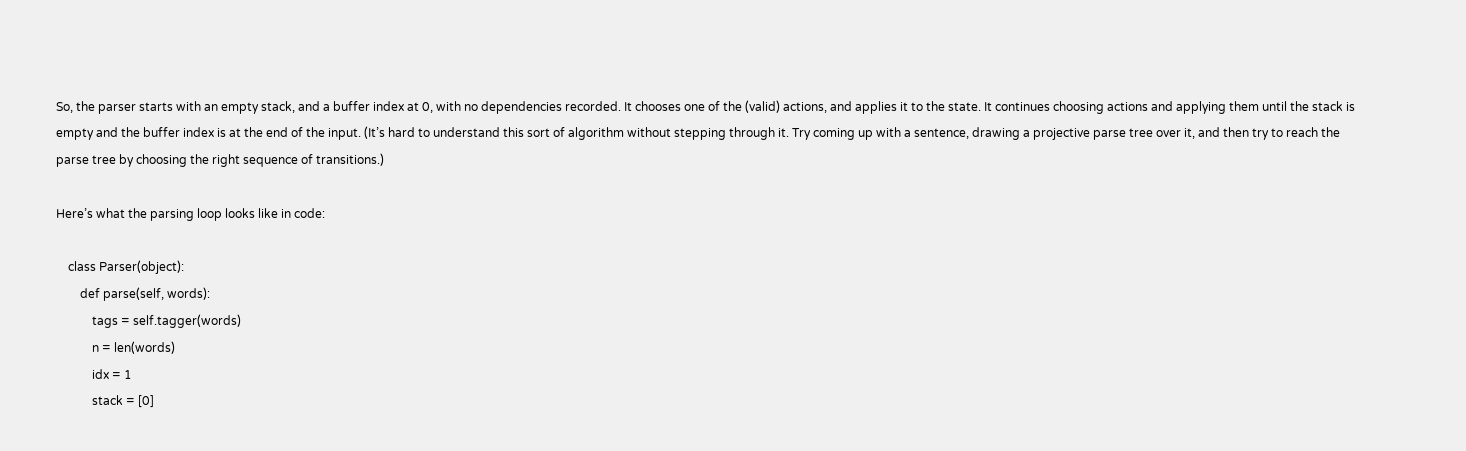So, the parser starts with an empty stack, and a buffer index at 0, with no dependencies recorded. It chooses one of the (valid) actions, and applies it to the state. It continues choosing actions and applying them until the stack is empty and the buffer index is at the end of the input. (It’s hard to understand this sort of algorithm without stepping through it. Try coming up with a sentence, drawing a projective parse tree over it, and then try to reach the parse tree by choosing the right sequence of transitions.)

Here’s what the parsing loop looks like in code:

    class Parser(object):
        def parse(self, words):
            tags = self.tagger(words)
            n = len(words)
            idx = 1
            stack = [0]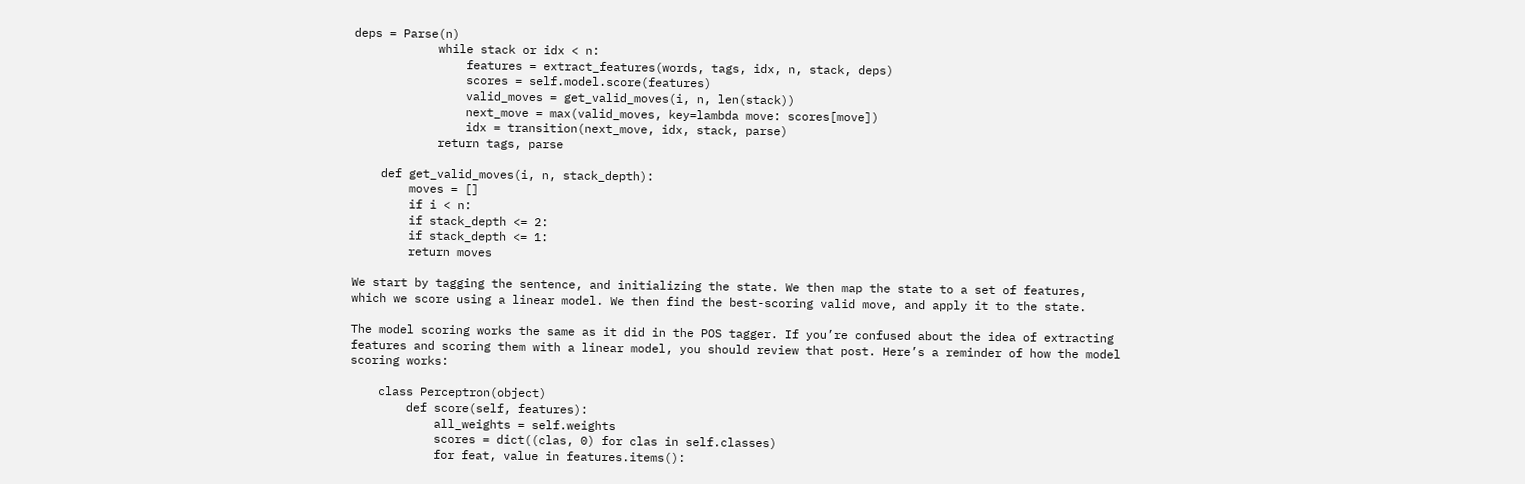deps = Parse(n)
            while stack or idx < n:
                features = extract_features(words, tags, idx, n, stack, deps)
                scores = self.model.score(features)
                valid_moves = get_valid_moves(i, n, len(stack))
                next_move = max(valid_moves, key=lambda move: scores[move])
                idx = transition(next_move, idx, stack, parse)
            return tags, parse

    def get_valid_moves(i, n, stack_depth):
        moves = []
        if i < n:
        if stack_depth <= 2:
        if stack_depth <= 1:
        return moves

We start by tagging the sentence, and initializing the state. We then map the state to a set of features, which we score using a linear model. We then find the best-scoring valid move, and apply it to the state.

The model scoring works the same as it did in the POS tagger. If you’re confused about the idea of extracting features and scoring them with a linear model, you should review that post. Here’s a reminder of how the model scoring works:

    class Perceptron(object)
        def score(self, features):
            all_weights = self.weights
            scores = dict((clas, 0) for clas in self.classes)
            for feat, value in features.items():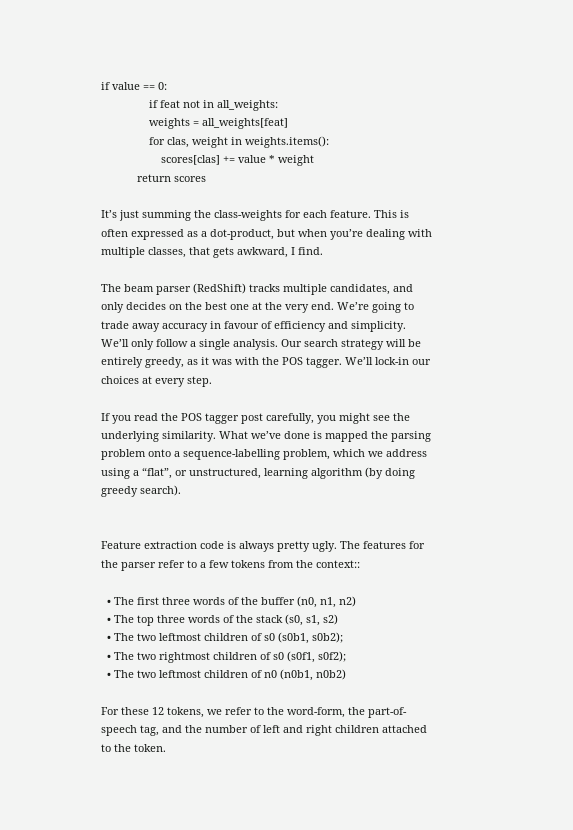if value == 0:
                if feat not in all_weights:
                weights = all_weights[feat]
                for clas, weight in weights.items():
                    scores[clas] += value * weight
            return scores

It’s just summing the class-weights for each feature. This is often expressed as a dot-product, but when you’re dealing with multiple classes, that gets awkward, I find.

The beam parser (RedShift) tracks multiple candidates, and only decides on the best one at the very end. We’re going to trade away accuracy in favour of efficiency and simplicity. We’ll only follow a single analysis. Our search strategy will be entirely greedy, as it was with the POS tagger. We’ll lock-in our choices at every step.

If you read the POS tagger post carefully, you might see the underlying similarity. What we’ve done is mapped the parsing problem onto a sequence-labelling problem, which we address using a “flat”, or unstructured, learning algorithm (by doing greedy search).


Feature extraction code is always pretty ugly. The features for the parser refer to a few tokens from the context::

  • The first three words of the buffer (n0, n1, n2)
  • The top three words of the stack (s0, s1, s2)
  • The two leftmost children of s0 (s0b1, s0b2);
  • The two rightmost children of s0 (s0f1, s0f2);
  • The two leftmost children of n0 (n0b1, n0b2)

For these 12 tokens, we refer to the word-form, the part-of-speech tag, and the number of left and right children attached to the token.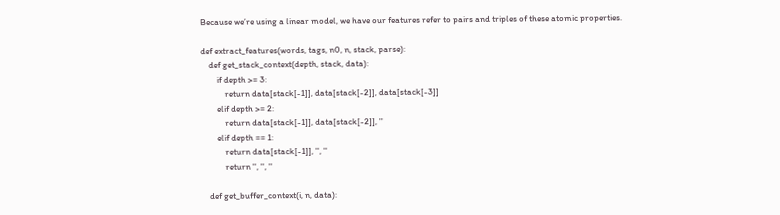Because we’re using a linear model, we have our features refer to pairs and triples of these atomic properties.

def extract_features(words, tags, n0, n, stack, parse):
    def get_stack_context(depth, stack, data):
        if depth >= 3:
            return data[stack[-1]], data[stack[-2]], data[stack[-3]]
        elif depth >= 2:
            return data[stack[-1]], data[stack[-2]], ''
        elif depth == 1:
            return data[stack[-1]], '', ''
            return '', '', ''

    def get_buffer_context(i, n, data):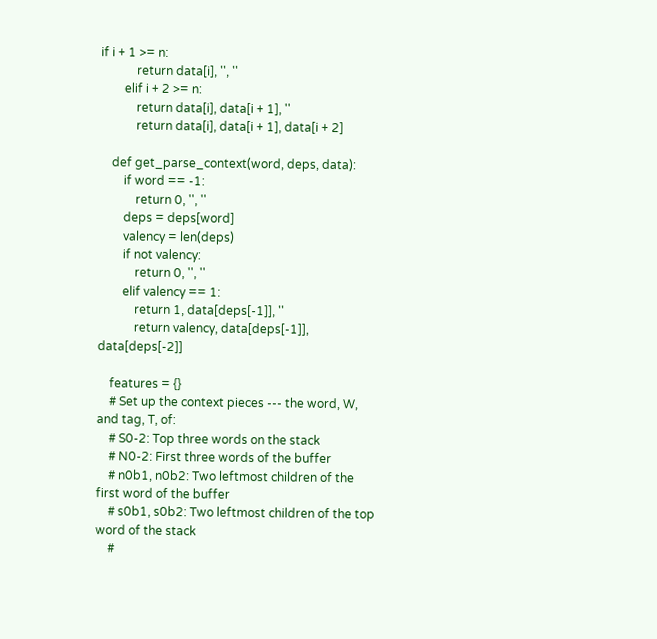if i + 1 >= n:
            return data[i], '', ''
        elif i + 2 >= n:
            return data[i], data[i + 1], ''
            return data[i], data[i + 1], data[i + 2]

    def get_parse_context(word, deps, data):
        if word == -1:
            return 0, '', ''
        deps = deps[word]
        valency = len(deps)
        if not valency:
            return 0, '', ''
        elif valency == 1:
            return 1, data[deps[-1]], ''
            return valency, data[deps[-1]], data[deps[-2]]

    features = {}
    # Set up the context pieces --- the word, W, and tag, T, of:
    # S0-2: Top three words on the stack
    # N0-2: First three words of the buffer
    # n0b1, n0b2: Two leftmost children of the first word of the buffer
    # s0b1, s0b2: Two leftmost children of the top word of the stack
    #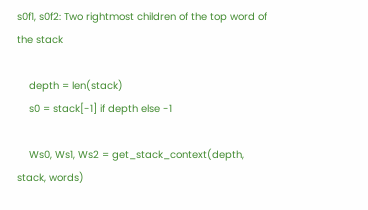s0f1, s0f2: Two rightmost children of the top word of the stack

    depth = len(stack)
    s0 = stack[-1] if depth else -1

    Ws0, Ws1, Ws2 = get_stack_context(depth, stack, words)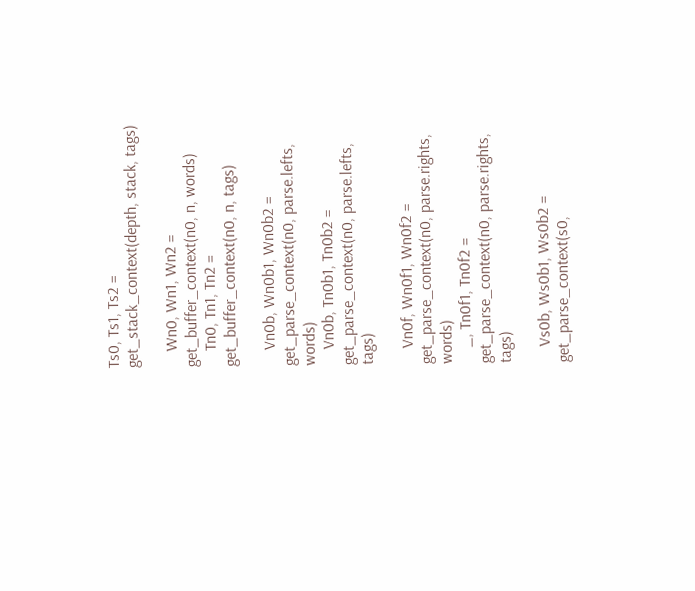Ts0, Ts1, Ts2 = get_stack_context(depth, stack, tags)

    Wn0, Wn1, Wn2 = get_buffer_context(n0, n, words)
    Tn0, Tn1, Tn2 = get_buffer_context(n0, n, tags)

    Vn0b, Wn0b1, Wn0b2 = get_parse_context(n0, parse.lefts, words)
    Vn0b, Tn0b1, Tn0b2 = get_parse_context(n0, parse.lefts, tags)

    Vn0f, Wn0f1, Wn0f2 = get_parse_context(n0, parse.rights, words)
    _, Tn0f1, Tn0f2 = get_parse_context(n0, parse.rights, tags)

    Vs0b, Ws0b1, Ws0b2 = get_parse_context(s0,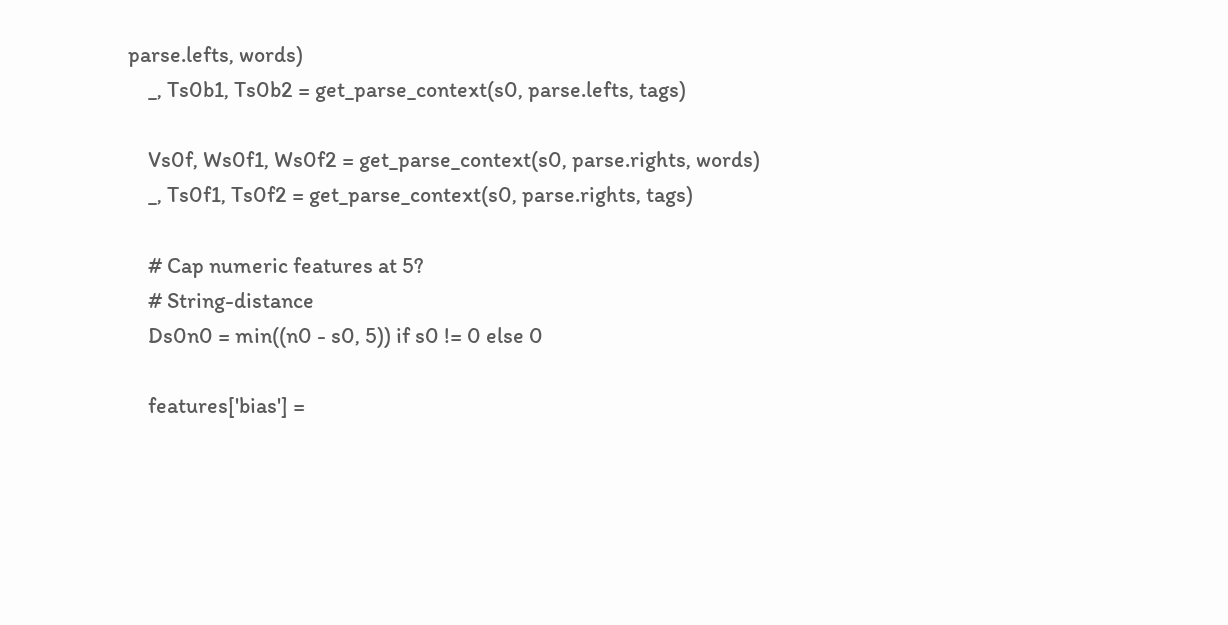parse.lefts, words)
    _, Ts0b1, Ts0b2 = get_parse_context(s0, parse.lefts, tags)

    Vs0f, Ws0f1, Ws0f2 = get_parse_context(s0, parse.rights, words)
    _, Ts0f1, Ts0f2 = get_parse_context(s0, parse.rights, tags)

    # Cap numeric features at 5?
    # String-distance
    Ds0n0 = min((n0 - s0, 5)) if s0 != 0 else 0

    features['bias'] =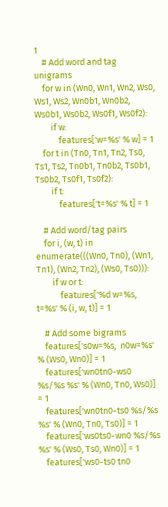1
    # Add word and tag unigrams
    for w in (Wn0, Wn1, Wn2, Ws0, Ws1, Ws2, Wn0b1, Wn0b2, Ws0b1, Ws0b2, Ws0f1, Ws0f2):
        if w:
            features['w=%s' % w] = 1
    for t in (Tn0, Tn1, Tn2, Ts0, Ts1, Ts2, Tn0b1, Tn0b2, Ts0b1, Ts0b2, Ts0f1, Ts0f2):
        if t:
            features['t=%s' % t] = 1

    # Add word/tag pairs
    for i, (w, t) in enumerate(((Wn0, Tn0), (Wn1, Tn1), (Wn2, Tn2), (Ws0, Ts0))):
        if w or t:
            features['%d w=%s, t=%s' % (i, w, t)] = 1

    # Add some bigrams
    features['s0w=%s,  n0w=%s' % (Ws0, Wn0)] = 1
    features['wn0tn0-ws0 %s/%s %s' % (Wn0, Tn0, Ws0)] = 1
    features['wn0tn0-ts0 %s/%s %s' % (Wn0, Tn0, Ts0)] = 1
    features['ws0ts0-wn0 %s/%s %s' % (Ws0, Ts0, Wn0)] = 1
    features['ws0-ts0 tn0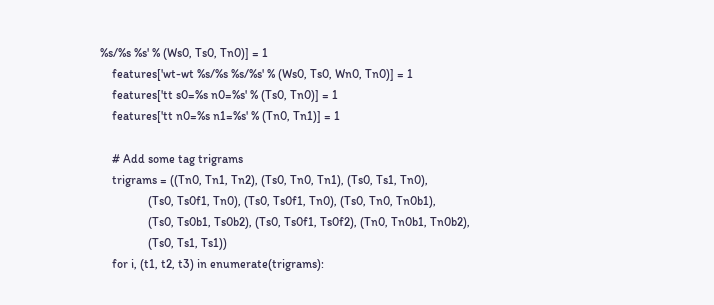%s/%s %s' % (Ws0, Ts0, Tn0)] = 1
    features['wt-wt %s/%s %s/%s' % (Ws0, Ts0, Wn0, Tn0)] = 1
    features['tt s0=%s n0=%s' % (Ts0, Tn0)] = 1
    features['tt n0=%s n1=%s' % (Tn0, Tn1)] = 1

    # Add some tag trigrams
    trigrams = ((Tn0, Tn1, Tn2), (Ts0, Tn0, Tn1), (Ts0, Ts1, Tn0),
                (Ts0, Ts0f1, Tn0), (Ts0, Ts0f1, Tn0), (Ts0, Tn0, Tn0b1),
                (Ts0, Ts0b1, Ts0b2), (Ts0, Ts0f1, Ts0f2), (Tn0, Tn0b1, Tn0b2),
                (Ts0, Ts1, Ts1))
    for i, (t1, t2, t3) in enumerate(trigrams):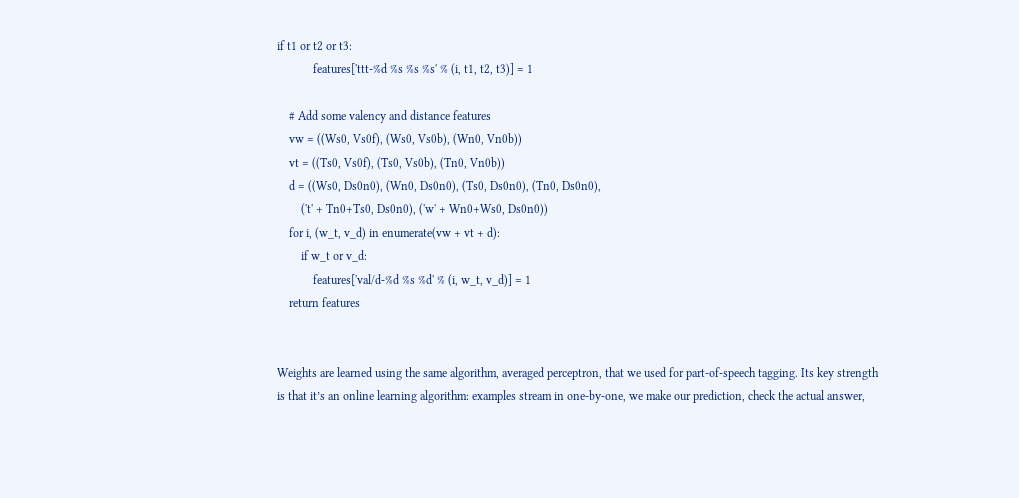if t1 or t2 or t3:
            features['ttt-%d %s %s %s' % (i, t1, t2, t3)] = 1

    # Add some valency and distance features
    vw = ((Ws0, Vs0f), (Ws0, Vs0b), (Wn0, Vn0b))
    vt = ((Ts0, Vs0f), (Ts0, Vs0b), (Tn0, Vn0b))
    d = ((Ws0, Ds0n0), (Wn0, Ds0n0), (Ts0, Ds0n0), (Tn0, Ds0n0),
        ('t' + Tn0+Ts0, Ds0n0), ('w' + Wn0+Ws0, Ds0n0))
    for i, (w_t, v_d) in enumerate(vw + vt + d):
        if w_t or v_d:
            features['val/d-%d %s %d' % (i, w_t, v_d)] = 1
    return features


Weights are learned using the same algorithm, averaged perceptron, that we used for part-of-speech tagging. Its key strength is that it’s an online learning algorithm: examples stream in one-by-one, we make our prediction, check the actual answer,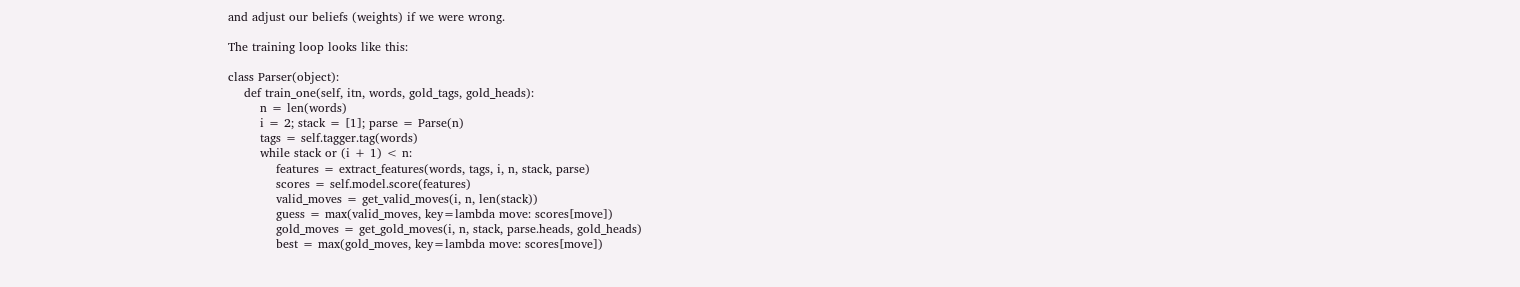and adjust our beliefs (weights) if we were wrong.

The training loop looks like this:

class Parser(object):
    def train_one(self, itn, words, gold_tags, gold_heads):
        n = len(words)
        i = 2; stack = [1]; parse = Parse(n)
        tags = self.tagger.tag(words)
        while stack or (i + 1) < n:
            features = extract_features(words, tags, i, n, stack, parse)
            scores = self.model.score(features)
            valid_moves = get_valid_moves(i, n, len(stack))
            guess = max(valid_moves, key=lambda move: scores[move])
            gold_moves = get_gold_moves(i, n, stack, parse.heads, gold_heads)
            best = max(gold_moves, key=lambda move: scores[move])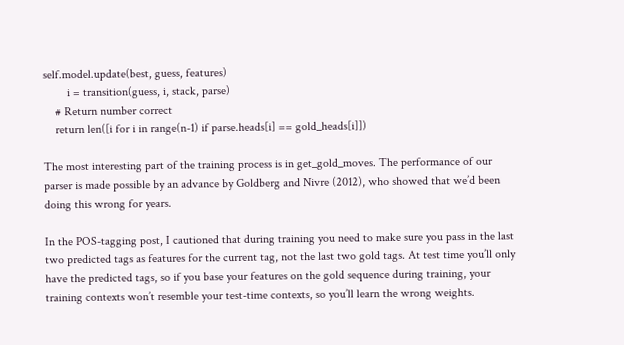self.model.update(best, guess, features)
        i = transition(guess, i, stack, parse)
    # Return number correct
    return len([i for i in range(n-1) if parse.heads[i] == gold_heads[i]])

The most interesting part of the training process is in get_gold_moves. The performance of our parser is made possible by an advance by Goldberg and Nivre (2012), who showed that we’d been doing this wrong for years.

In the POS-tagging post, I cautioned that during training you need to make sure you pass in the last two predicted tags as features for the current tag, not the last two gold tags. At test time you’ll only have the predicted tags, so if you base your features on the gold sequence during training, your training contexts won’t resemble your test-time contexts, so you’ll learn the wrong weights.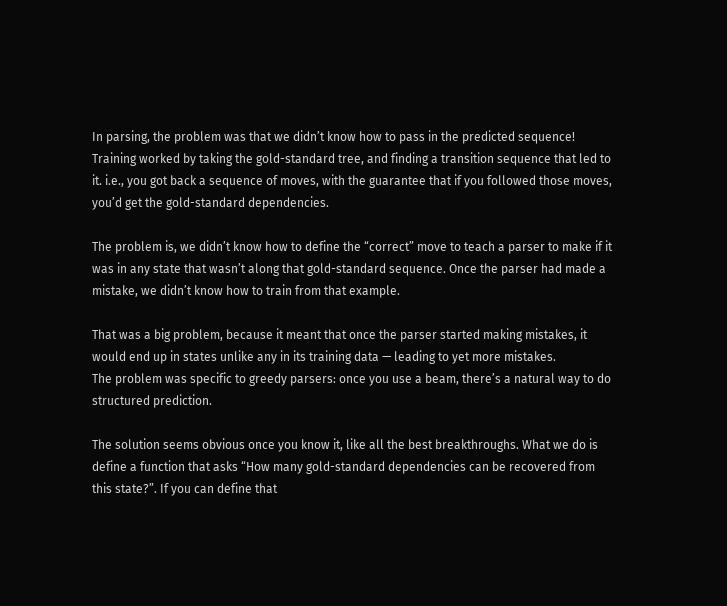In parsing, the problem was that we didn’t know how to pass in the predicted sequence! Training worked by taking the gold-standard tree, and finding a transition sequence that led to it. i.e., you got back a sequence of moves, with the guarantee that if you followed those moves, you’d get the gold-standard dependencies.

The problem is, we didn’t know how to define the “correct” move to teach a parser to make if it was in any state that wasn’t along that gold-standard sequence. Once the parser had made a mistake, we didn’t know how to train from that example.

That was a big problem, because it meant that once the parser started making mistakes, it would end up in states unlike any in its training data — leading to yet more mistakes.
The problem was specific to greedy parsers: once you use a beam, there’s a natural way to do structured prediction.

The solution seems obvious once you know it, like all the best breakthroughs. What we do is define a function that asks “How many gold-standard dependencies can be recovered from this state?”. If you can define that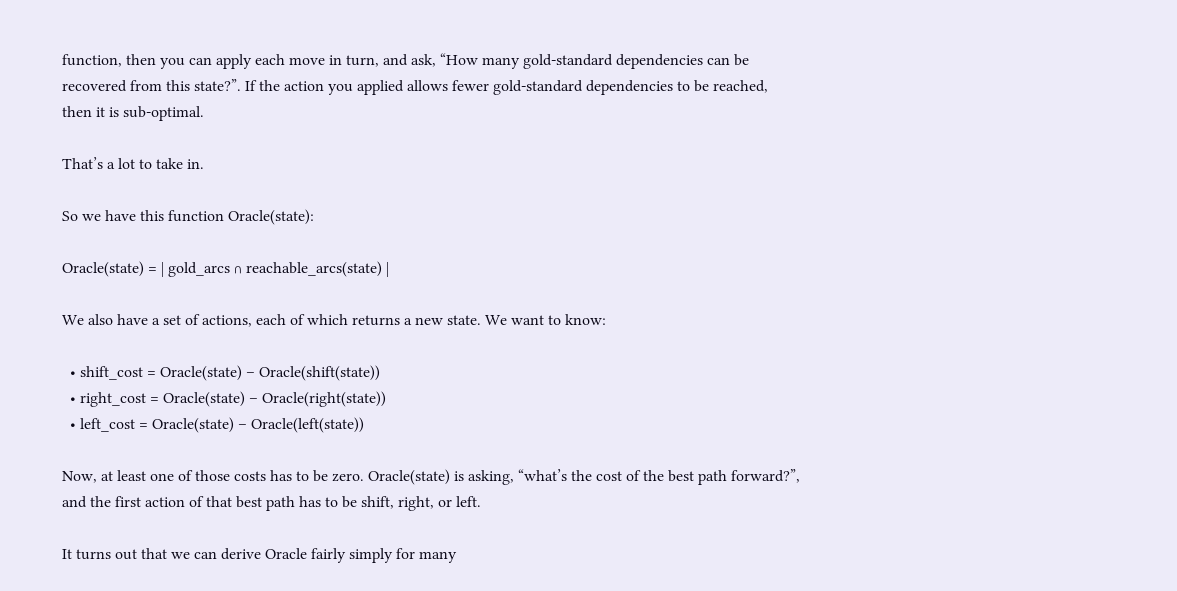function, then you can apply each move in turn, and ask, “How many gold-standard dependencies can be recovered from this state?”. If the action you applied allows fewer gold-standard dependencies to be reached, then it is sub-optimal.

That’s a lot to take in.

So we have this function Oracle(state):

Oracle(state) = | gold_arcs ∩ reachable_arcs(state) |

We also have a set of actions, each of which returns a new state. We want to know:

  • shift_cost = Oracle(state) – Oracle(shift(state))
  • right_cost = Oracle(state) – Oracle(right(state))
  • left_cost = Oracle(state) – Oracle(left(state))

Now, at least one of those costs has to be zero. Oracle(state) is asking, “what’s the cost of the best path forward?”, and the first action of that best path has to be shift, right, or left.

It turns out that we can derive Oracle fairly simply for many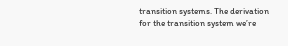transition systems. The derivation for the transition system we’re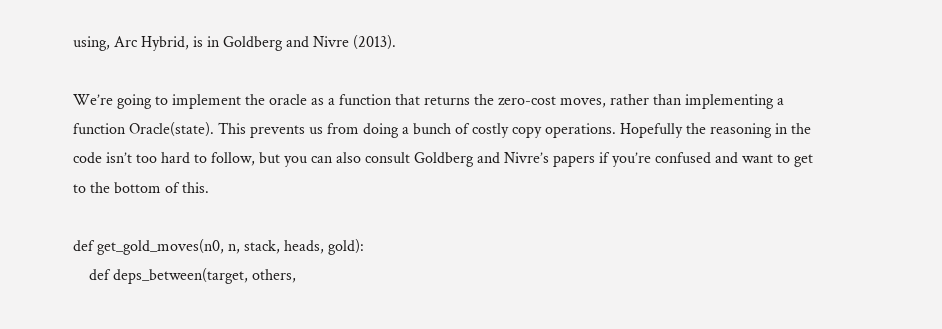using, Arc Hybrid, is in Goldberg and Nivre (2013).

We’re going to implement the oracle as a function that returns the zero-cost moves, rather than implementing a function Oracle(state). This prevents us from doing a bunch of costly copy operations. Hopefully the reasoning in the code isn’t too hard to follow, but you can also consult Goldberg and Nivre’s papers if you’re confused and want to get to the bottom of this.

def get_gold_moves(n0, n, stack, heads, gold):
    def deps_between(target, others,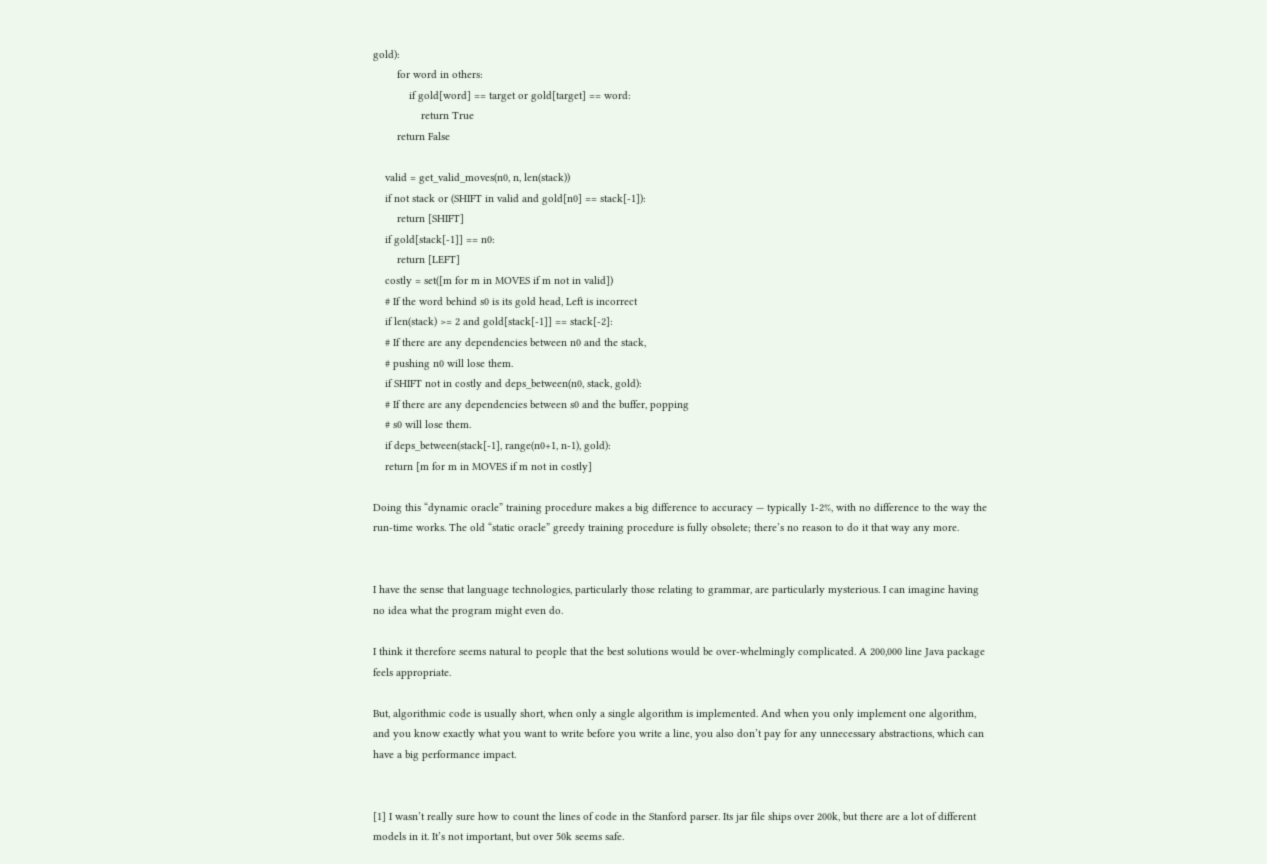gold):
        for word in others:
            if gold[word] == target or gold[target] == word:
                return True
        return False

    valid = get_valid_moves(n0, n, len(stack))
    if not stack or (SHIFT in valid and gold[n0] == stack[-1]):
        return [SHIFT]
    if gold[stack[-1]] == n0:
        return [LEFT]
    costly = set([m for m in MOVES if m not in valid])
    # If the word behind s0 is its gold head, Left is incorrect
    if len(stack) >= 2 and gold[stack[-1]] == stack[-2]:
    # If there are any dependencies between n0 and the stack,
    # pushing n0 will lose them.
    if SHIFT not in costly and deps_between(n0, stack, gold):
    # If there are any dependencies between s0 and the buffer, popping
    # s0 will lose them.
    if deps_between(stack[-1], range(n0+1, n-1), gold):
    return [m for m in MOVES if m not in costly]

Doing this “dynamic oracle” training procedure makes a big difference to accuracy — typically 1-2%, with no difference to the way the run-time works. The old “static oracle” greedy training procedure is fully obsolete; there’s no reason to do it that way any more.


I have the sense that language technologies, particularly those relating to grammar, are particularly mysterious. I can imagine having no idea what the program might even do.

I think it therefore seems natural to people that the best solutions would be over-whelmingly complicated. A 200,000 line Java package feels appropriate.

But, algorithmic code is usually short, when only a single algorithm is implemented. And when you only implement one algorithm, and you know exactly what you want to write before you write a line, you also don’t pay for any unnecessary abstractions, which can have a big performance impact.


[1] I wasn’t really sure how to count the lines of code in the Stanford parser. Its jar file ships over 200k, but there are a lot of different models in it. It’s not important, but over 50k seems safe.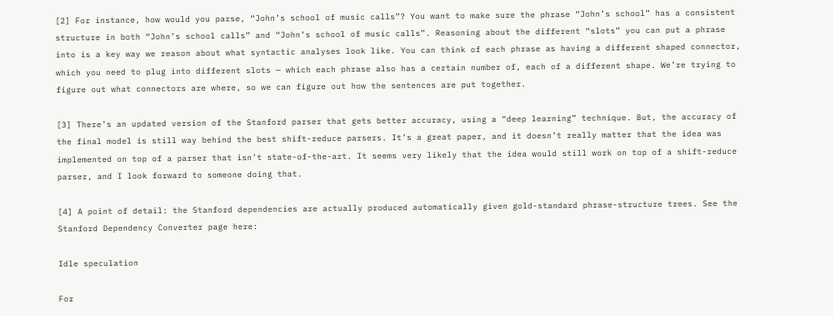[2] For instance, how would you parse, “John’s school of music calls”? You want to make sure the phrase “John’s school” has a consistent structure in both “John’s school calls” and “John’s school of music calls”. Reasoning about the different “slots” you can put a phrase into is a key way we reason about what syntactic analyses look like. You can think of each phrase as having a different shaped connector, which you need to plug into different slots — which each phrase also has a certain number of, each of a different shape. We’re trying to figure out what connectors are where, so we can figure out how the sentences are put together.

[3] There’s an updated version of the Stanford parser that gets better accuracy, using a “deep learning” technique. But, the accuracy of the final model is still way behind the best shift-reduce parsers. It’s a great paper, and it doesn’t really matter that the idea was implemented on top of a parser that isn’t state-of-the-art. It seems very likely that the idea would still work on top of a shift-reduce parser, and I look forward to someone doing that.

[4] A point of detail: the Stanford dependencies are actually produced automatically given gold-standard phrase-structure trees. See the Stanford Dependency Converter page here:

Idle speculation

For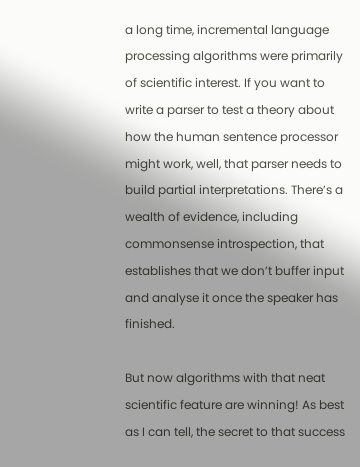a long time, incremental language processing algorithms were primarily of scientific interest. If you want to write a parser to test a theory about how the human sentence processor might work, well, that parser needs to build partial interpretations. There’s a wealth of evidence, including commonsense introspection, that establishes that we don’t buffer input and analyse it once the speaker has finished.

But now algorithms with that neat scientific feature are winning! As best as I can tell, the secret to that success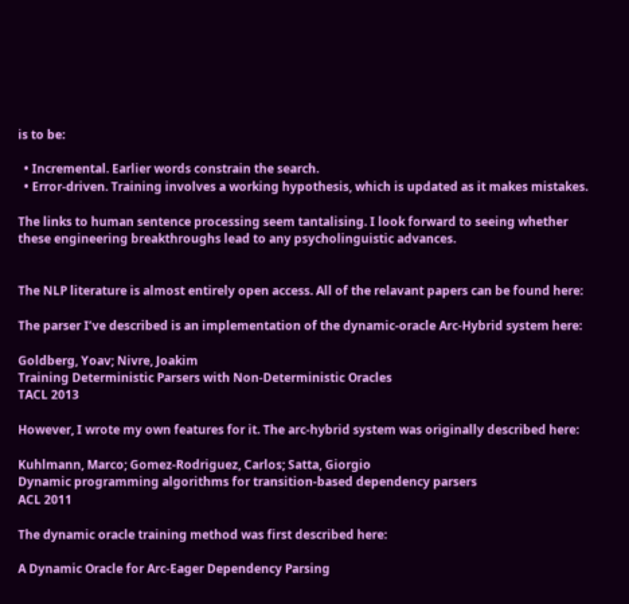is to be:

  • Incremental. Earlier words constrain the search.
  • Error-driven. Training involves a working hypothesis, which is updated as it makes mistakes.

The links to human sentence processing seem tantalising. I look forward to seeing whether these engineering breakthroughs lead to any psycholinguistic advances.


The NLP literature is almost entirely open access. All of the relavant papers can be found here:

The parser I’ve described is an implementation of the dynamic-oracle Arc-Hybrid system here:

Goldberg, Yoav; Nivre, Joakim
Training Deterministic Parsers with Non-Deterministic Oracles
TACL 2013

However, I wrote my own features for it. The arc-hybrid system was originally described here:

Kuhlmann, Marco; Gomez-Rodriguez, Carlos; Satta, Giorgio
Dynamic programming algorithms for transition-based dependency parsers
ACL 2011

The dynamic oracle training method was first described here:

A Dynamic Oracle for Arc-Eager Dependency Parsing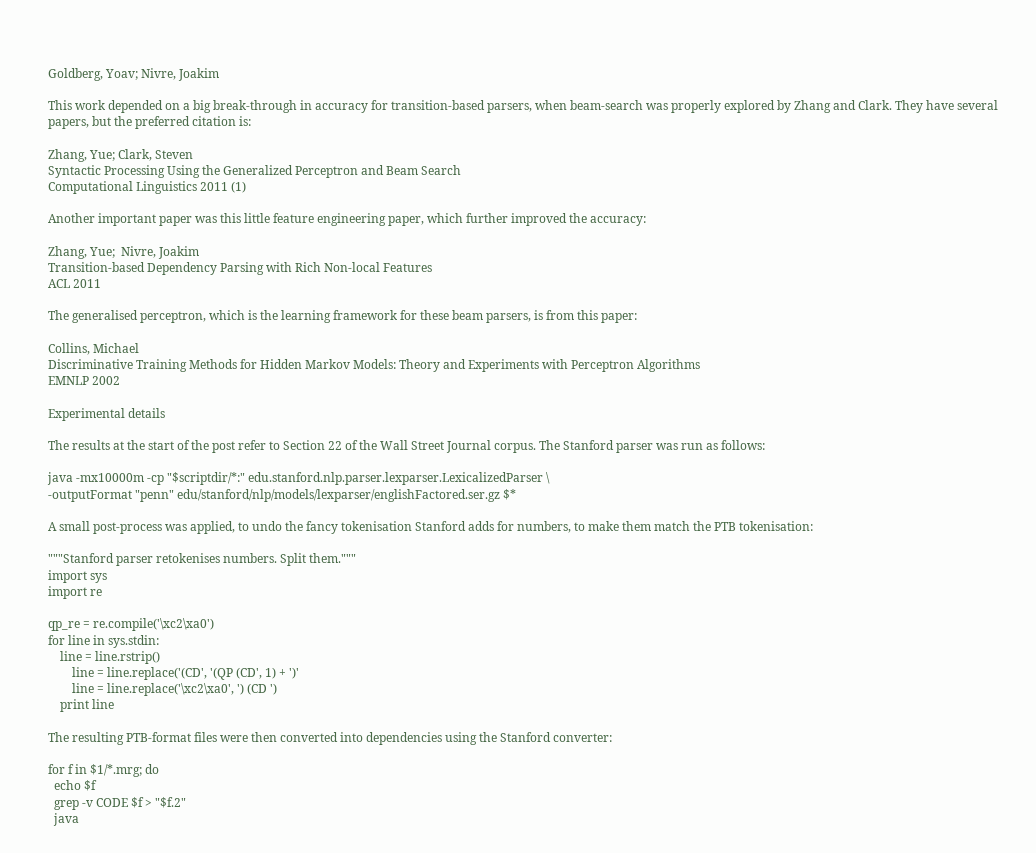Goldberg, Yoav; Nivre, Joakim

This work depended on a big break-through in accuracy for transition-based parsers, when beam-search was properly explored by Zhang and Clark. They have several papers, but the preferred citation is:

Zhang, Yue; Clark, Steven
Syntactic Processing Using the Generalized Perceptron and Beam Search
Computational Linguistics 2011 (1)

Another important paper was this little feature engineering paper, which further improved the accuracy:

Zhang, Yue;  Nivre, Joakim
Transition-based Dependency Parsing with Rich Non-local Features
ACL 2011

The generalised perceptron, which is the learning framework for these beam parsers, is from this paper:

Collins, Michael
Discriminative Training Methods for Hidden Markov Models: Theory and Experiments with Perceptron Algorithms
EMNLP 2002

Experimental details

The results at the start of the post refer to Section 22 of the Wall Street Journal corpus. The Stanford parser was run as follows:

java -mx10000m -cp "$scriptdir/*:" edu.stanford.nlp.parser.lexparser.LexicalizedParser \
-outputFormat "penn" edu/stanford/nlp/models/lexparser/englishFactored.ser.gz $*

A small post-process was applied, to undo the fancy tokenisation Stanford adds for numbers, to make them match the PTB tokenisation:

"""Stanford parser retokenises numbers. Split them."""
import sys
import re

qp_re = re.compile('\xc2\xa0')
for line in sys.stdin:
    line = line.rstrip()
        line = line.replace('(CD', '(QP (CD', 1) + ')'
        line = line.replace('\xc2\xa0', ') (CD ')
    print line

The resulting PTB-format files were then converted into dependencies using the Stanford converter:

for f in $1/*.mrg; do
  echo $f
  grep -v CODE $f > "$f.2"
  java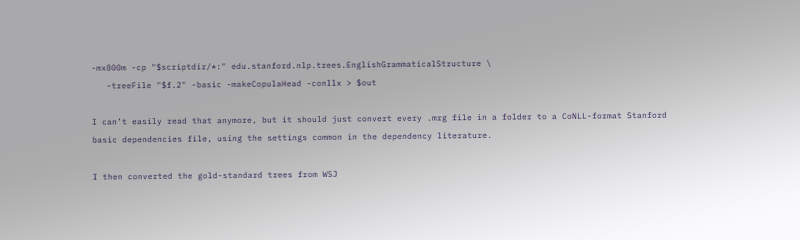-mx800m -cp "$scriptdir/*:" edu.stanford.nlp.trees.EnglishGrammaticalStructure \
   -treeFile "$f.2" -basic -makeCopulaHead -conllx > $out

I can’t easily read that anymore, but it should just convert every .mrg file in a folder to a CoNLL-format Stanford basic dependencies file, using the settings common in the dependency literature.

I then converted the gold-standard trees from WSJ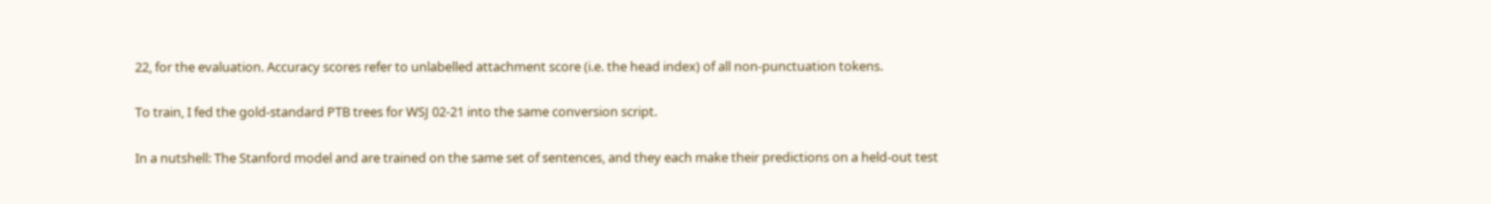22, for the evaluation. Accuracy scores refer to unlabelled attachment score (i.e. the head index) of all non-punctuation tokens.

To train, I fed the gold-standard PTB trees for WSJ 02-21 into the same conversion script.

In a nutshell: The Stanford model and are trained on the same set of sentences, and they each make their predictions on a held-out test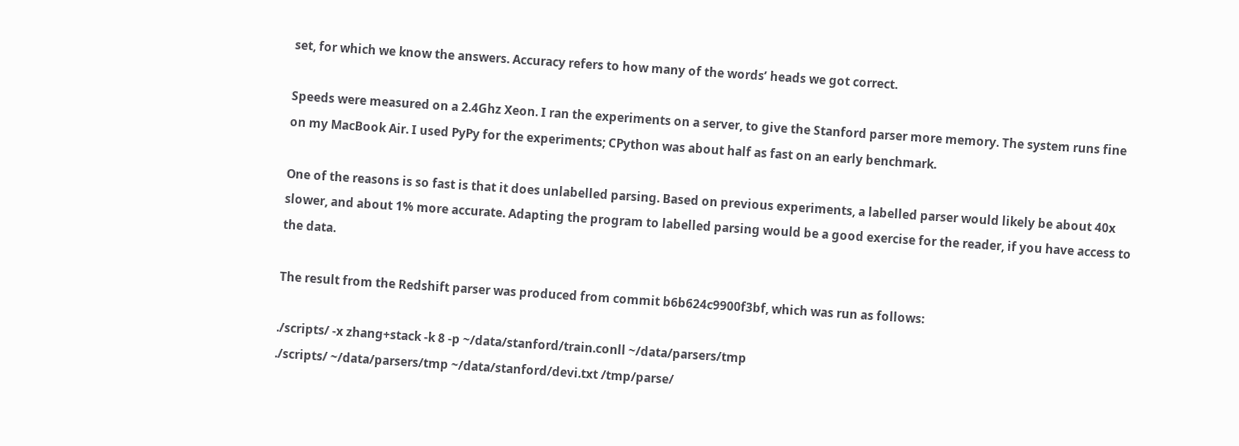set, for which we know the answers. Accuracy refers to how many of the words’ heads we got correct.

Speeds were measured on a 2.4Ghz Xeon. I ran the experiments on a server, to give the Stanford parser more memory. The system runs fine on my MacBook Air. I used PyPy for the experiments; CPython was about half as fast on an early benchmark.

One of the reasons is so fast is that it does unlabelled parsing. Based on previous experiments, a labelled parser would likely be about 40x slower, and about 1% more accurate. Adapting the program to labelled parsing would be a good exercise for the reader, if you have access to the data.

The result from the Redshift parser was produced from commit b6b624c9900f3bf, which was run as follows:

./scripts/ -x zhang+stack -k 8 -p ~/data/stanford/train.conll ~/data/parsers/tmp
./scripts/ ~/data/parsers/tmp ~/data/stanford/devi.txt /tmp/parse/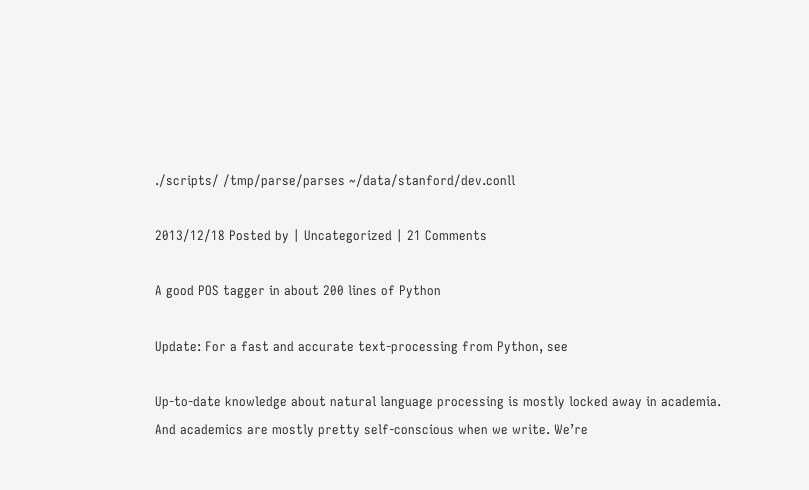./scripts/ /tmp/parse/parses ~/data/stanford/dev.conll

2013/12/18 Posted by | Uncategorized | 21 Comments

A good POS tagger in about 200 lines of Python

Update: For a fast and accurate text-processing from Python, see

Up-to-date knowledge about natural language processing is mostly locked away in academia. And academics are mostly pretty self-conscious when we write. We’re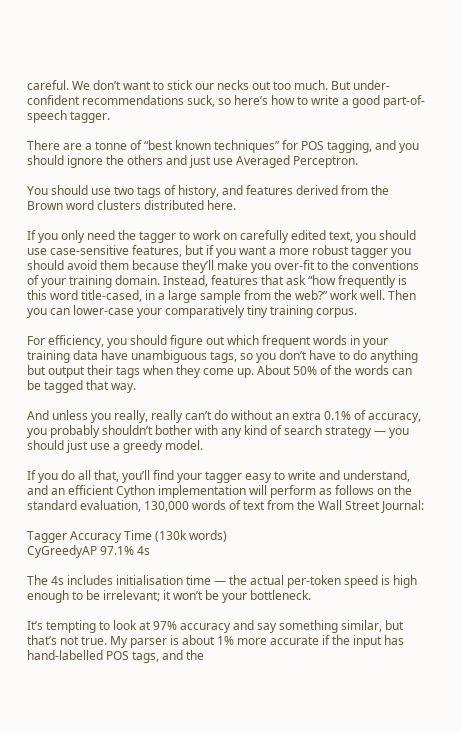careful. We don’t want to stick our necks out too much. But under-confident recommendations suck, so here’s how to write a good part-of-speech tagger.

There are a tonne of “best known techniques” for POS tagging, and you should ignore the others and just use Averaged Perceptron.

You should use two tags of history, and features derived from the Brown word clusters distributed here.

If you only need the tagger to work on carefully edited text, you should use case-sensitive features, but if you want a more robust tagger you should avoid them because they’ll make you over-fit to the conventions of your training domain. Instead, features that ask “how frequently is this word title-cased, in a large sample from the web?” work well. Then you can lower-case your comparatively tiny training corpus.

For efficiency, you should figure out which frequent words in your training data have unambiguous tags, so you don’t have to do anything but output their tags when they come up. About 50% of the words can be tagged that way.

And unless you really, really can’t do without an extra 0.1% of accuracy, you probably shouldn’t bother with any kind of search strategy — you should just use a greedy model.

If you do all that, you’ll find your tagger easy to write and understand, and an efficient Cython implementation will perform as follows on the standard evaluation, 130,000 words of text from the Wall Street Journal:

Tagger Accuracy Time (130k words)
CyGreedyAP 97.1% 4s

The 4s includes initialisation time — the actual per-token speed is high enough to be irrelevant; it won’t be your bottleneck.

It’s tempting to look at 97% accuracy and say something similar, but that’s not true. My parser is about 1% more accurate if the input has hand-labelled POS tags, and the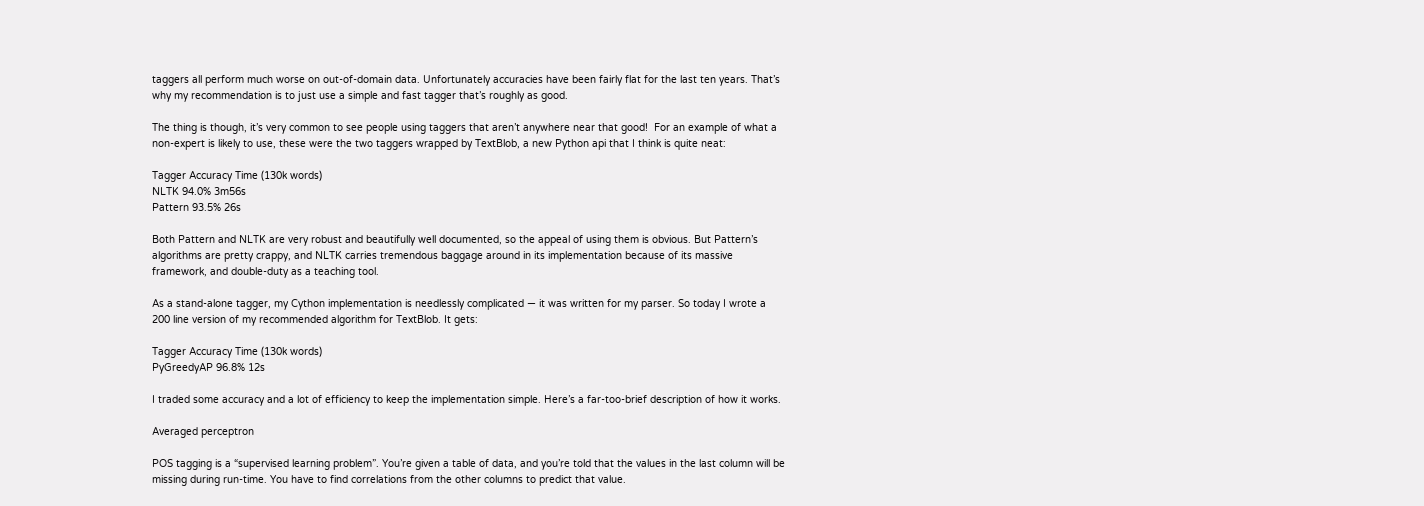taggers all perform much worse on out-of-domain data. Unfortunately accuracies have been fairly flat for the last ten years. That’s why my recommendation is to just use a simple and fast tagger that’s roughly as good.

The thing is though, it’s very common to see people using taggers that aren’t anywhere near that good!  For an example of what a non-expert is likely to use, these were the two taggers wrapped by TextBlob, a new Python api that I think is quite neat:

Tagger Accuracy Time (130k words)
NLTK 94.0% 3m56s
Pattern 93.5% 26s

Both Pattern and NLTK are very robust and beautifully well documented, so the appeal of using them is obvious. But Pattern’s algorithms are pretty crappy, and NLTK carries tremendous baggage around in its implementation because of its massive framework, and double-duty as a teaching tool.

As a stand-alone tagger, my Cython implementation is needlessly complicated — it was written for my parser. So today I wrote a 200 line version of my recommended algorithm for TextBlob. It gets:

Tagger Accuracy Time (130k words)
PyGreedyAP 96.8% 12s

I traded some accuracy and a lot of efficiency to keep the implementation simple. Here’s a far-too-brief description of how it works.

Averaged perceptron

POS tagging is a “supervised learning problem”. You’re given a table of data, and you’re told that the values in the last column will be missing during run-time. You have to find correlations from the other columns to predict that value.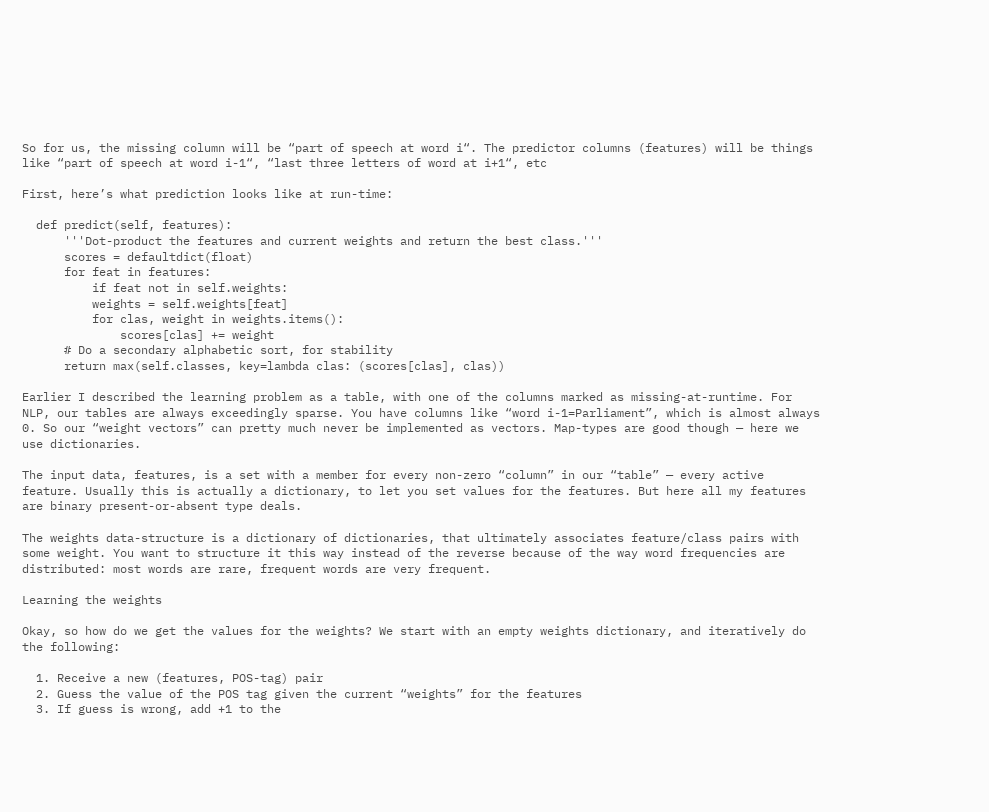So for us, the missing column will be “part of speech at word i“. The predictor columns (features) will be things like “part of speech at word i-1“, “last three letters of word at i+1“, etc

First, here’s what prediction looks like at run-time:

  def predict(self, features):
      '''Dot-product the features and current weights and return the best class.'''
      scores = defaultdict(float)
      for feat in features:
          if feat not in self.weights:
          weights = self.weights[feat]
          for clas, weight in weights.items():
              scores[clas] += weight
      # Do a secondary alphabetic sort, for stability
      return max(self.classes, key=lambda clas: (scores[clas], clas))

Earlier I described the learning problem as a table, with one of the columns marked as missing-at-runtime. For NLP, our tables are always exceedingly sparse. You have columns like “word i-1=Parliament”, which is almost always 0. So our “weight vectors” can pretty much never be implemented as vectors. Map-types are good though — here we use dictionaries.

The input data, features, is a set with a member for every non-zero “column” in our “table” — every active feature. Usually this is actually a dictionary, to let you set values for the features. But here all my features are binary present-or-absent type deals.

The weights data-structure is a dictionary of dictionaries, that ultimately associates feature/class pairs with some weight. You want to structure it this way instead of the reverse because of the way word frequencies are distributed: most words are rare, frequent words are very frequent.

Learning the weights

Okay, so how do we get the values for the weights? We start with an empty weights dictionary, and iteratively do the following:

  1. Receive a new (features, POS-tag) pair
  2. Guess the value of the POS tag given the current “weights” for the features
  3. If guess is wrong, add +1 to the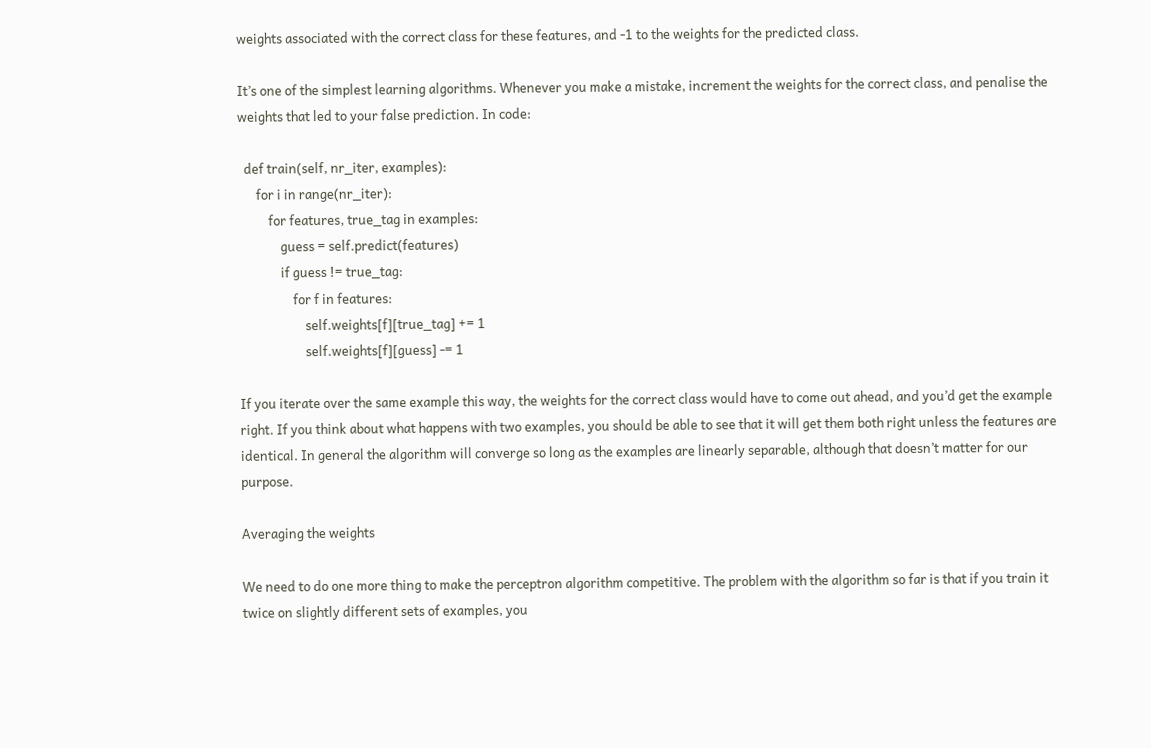weights associated with the correct class for these features, and -1 to the weights for the predicted class.

It’s one of the simplest learning algorithms. Whenever you make a mistake, increment the weights for the correct class, and penalise the weights that led to your false prediction. In code:

  def train(self, nr_iter, examples):
      for i in range(nr_iter):
          for features, true_tag in examples:
              guess = self.predict(features)
              if guess != true_tag:
                  for f in features:
                      self.weights[f][true_tag] += 1
                      self.weights[f][guess] -= 1

If you iterate over the same example this way, the weights for the correct class would have to come out ahead, and you’d get the example right. If you think about what happens with two examples, you should be able to see that it will get them both right unless the features are identical. In general the algorithm will converge so long as the examples are linearly separable, although that doesn’t matter for our purpose.

Averaging the weights

We need to do one more thing to make the perceptron algorithm competitive. The problem with the algorithm so far is that if you train it twice on slightly different sets of examples, you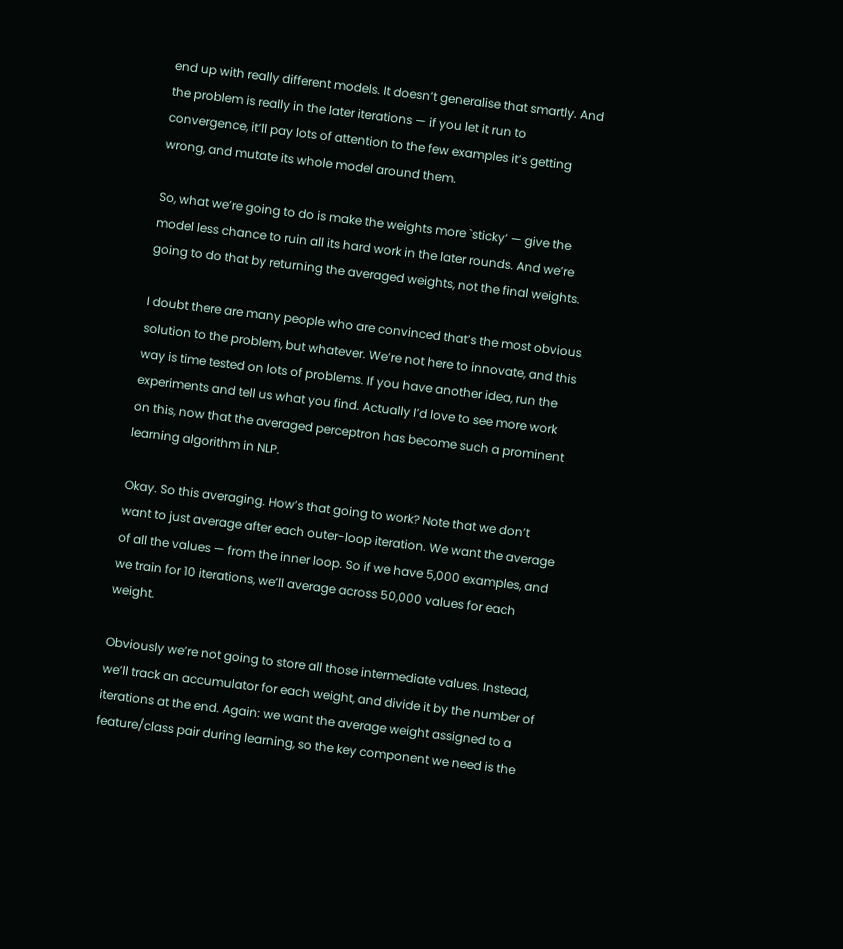end up with really different models. It doesn’t generalise that smartly. And the problem is really in the later iterations — if you let it run to convergence, it’ll pay lots of attention to the few examples it’s getting wrong, and mutate its whole model around them.

So, what we’re going to do is make the weights more `sticky’ — give the model less chance to ruin all its hard work in the later rounds. And we’re going to do that by returning the averaged weights, not the final weights.

I doubt there are many people who are convinced that’s the most obvious solution to the problem, but whatever. We’re not here to innovate, and this way is time tested on lots of problems. If you have another idea, run the experiments and tell us what you find. Actually I’d love to see more work on this, now that the averaged perceptron has become such a prominent learning algorithm in NLP.

Okay. So this averaging. How’s that going to work? Note that we don’t want to just average after each outer-loop iteration. We want the average of all the values — from the inner loop. So if we have 5,000 examples, and we train for 10 iterations, we’ll average across 50,000 values for each weight.

Obviously we’re not going to store all those intermediate values. Instead, we’ll track an accumulator for each weight, and divide it by the number of iterations at the end. Again: we want the average weight assigned to a feature/class pair during learning, so the key component we need is the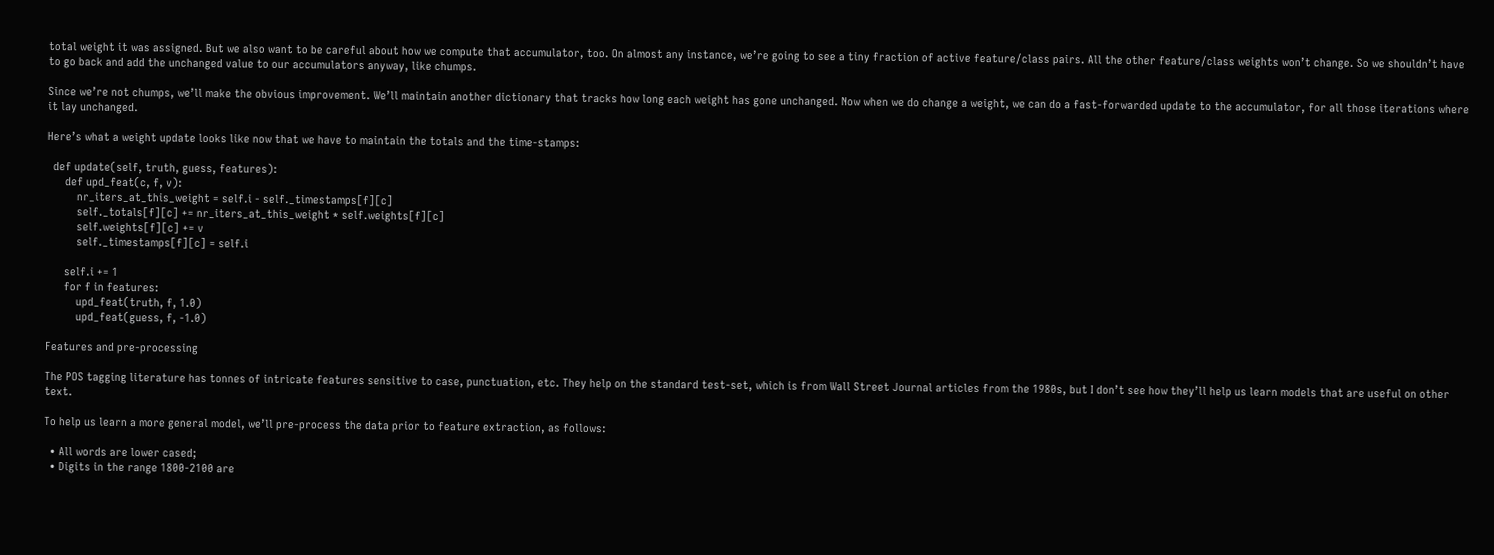total weight it was assigned. But we also want to be careful about how we compute that accumulator, too. On almost any instance, we’re going to see a tiny fraction of active feature/class pairs. All the other feature/class weights won’t change. So we shouldn’t have to go back and add the unchanged value to our accumulators anyway, like chumps.

Since we’re not chumps, we’ll make the obvious improvement. We’ll maintain another dictionary that tracks how long each weight has gone unchanged. Now when we do change a weight, we can do a fast-forwarded update to the accumulator, for all those iterations where it lay unchanged.

Here’s what a weight update looks like now that we have to maintain the totals and the time-stamps:

  def update(self, truth, guess, features):
      def upd_feat(c, f, v):
          nr_iters_at_this_weight = self.i - self._timestamps[f][c]
          self._totals[f][c] += nr_iters_at_this_weight * self.weights[f][c]
          self.weights[f][c] += v
          self._timestamps[f][c] = self.i

      self.i += 1
      for f in features:
          upd_feat(truth, f, 1.0)
          upd_feat(guess, f, -1.0)

Features and pre-processing

The POS tagging literature has tonnes of intricate features sensitive to case, punctuation, etc. They help on the standard test-set, which is from Wall Street Journal articles from the 1980s, but I don’t see how they’ll help us learn models that are useful on other text.

To help us learn a more general model, we’ll pre-process the data prior to feature extraction, as follows:

  • All words are lower cased;
  • Digits in the range 1800-2100 are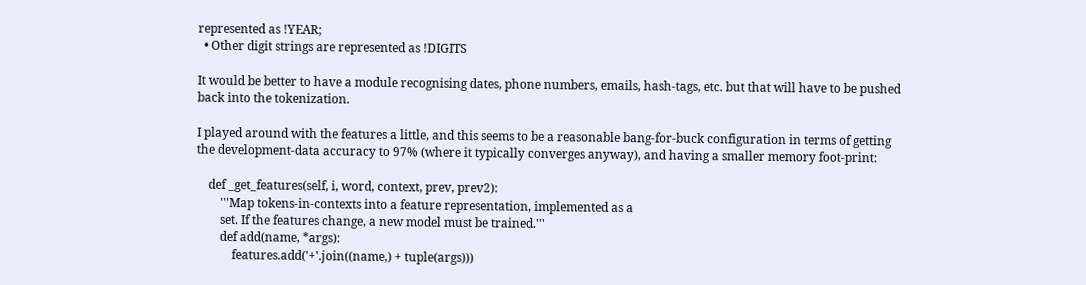represented as !YEAR;
  • Other digit strings are represented as !DIGITS

It would be better to have a module recognising dates, phone numbers, emails, hash-tags, etc. but that will have to be pushed back into the tokenization.

I played around with the features a little, and this seems to be a reasonable bang-for-buck configuration in terms of getting the development-data accuracy to 97% (where it typically converges anyway), and having a smaller memory foot-print:

    def _get_features(self, i, word, context, prev, prev2):
        '''Map tokens-in-contexts into a feature representation, implemented as a
        set. If the features change, a new model must be trained.'''
        def add(name, *args):
            features.add('+'.join((name,) + tuple(args)))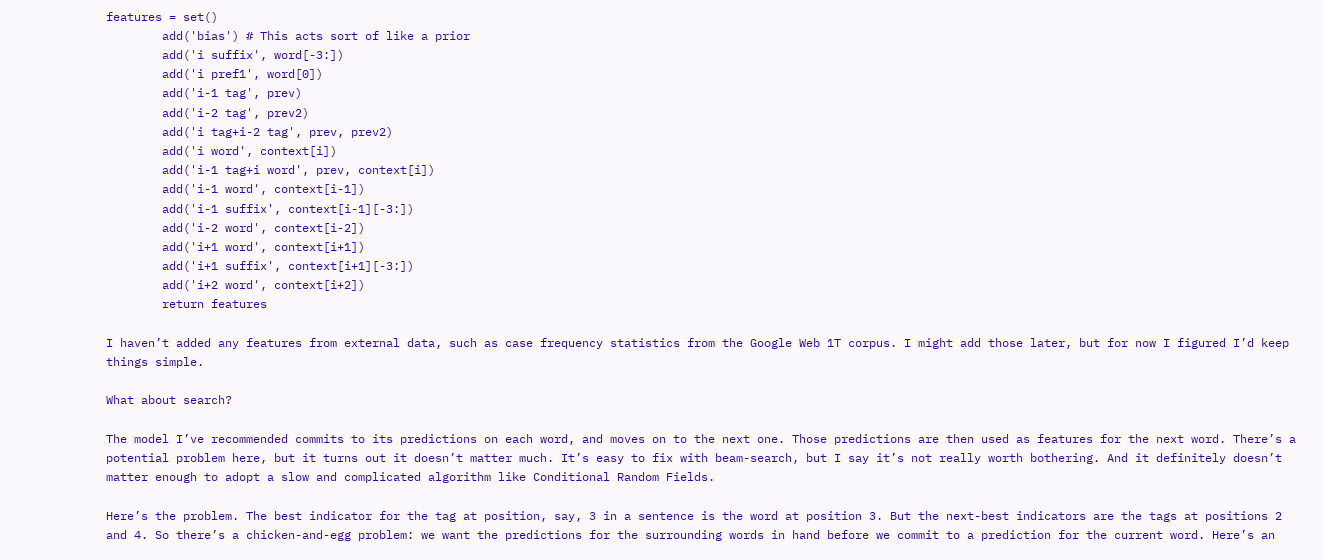features = set()
        add('bias') # This acts sort of like a prior
        add('i suffix', word[-3:])
        add('i pref1', word[0])
        add('i-1 tag', prev)
        add('i-2 tag', prev2)
        add('i tag+i-2 tag', prev, prev2)
        add('i word', context[i])
        add('i-1 tag+i word', prev, context[i])
        add('i-1 word', context[i-1])
        add('i-1 suffix', context[i-1][-3:])
        add('i-2 word', context[i-2])
        add('i+1 word', context[i+1])
        add('i+1 suffix', context[i+1][-3:])
        add('i+2 word', context[i+2])
        return features

I haven’t added any features from external data, such as case frequency statistics from the Google Web 1T corpus. I might add those later, but for now I figured I’d keep things simple.

What about search?

The model I’ve recommended commits to its predictions on each word, and moves on to the next one. Those predictions are then used as features for the next word. There’s a potential problem here, but it turns out it doesn’t matter much. It’s easy to fix with beam-search, but I say it’s not really worth bothering. And it definitely doesn’t matter enough to adopt a slow and complicated algorithm like Conditional Random Fields.

Here’s the problem. The best indicator for the tag at position, say, 3 in a sentence is the word at position 3. But the next-best indicators are the tags at positions 2 and 4. So there’s a chicken-and-egg problem: we want the predictions for the surrounding words in hand before we commit to a prediction for the current word. Here’s an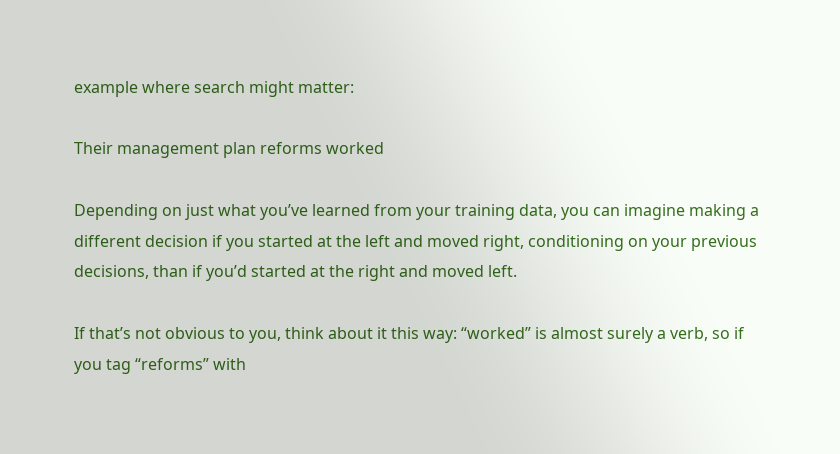example where search might matter:

Their management plan reforms worked

Depending on just what you’ve learned from your training data, you can imagine making a different decision if you started at the left and moved right, conditioning on your previous decisions, than if you’d started at the right and moved left.

If that’s not obvious to you, think about it this way: “worked” is almost surely a verb, so if you tag “reforms” with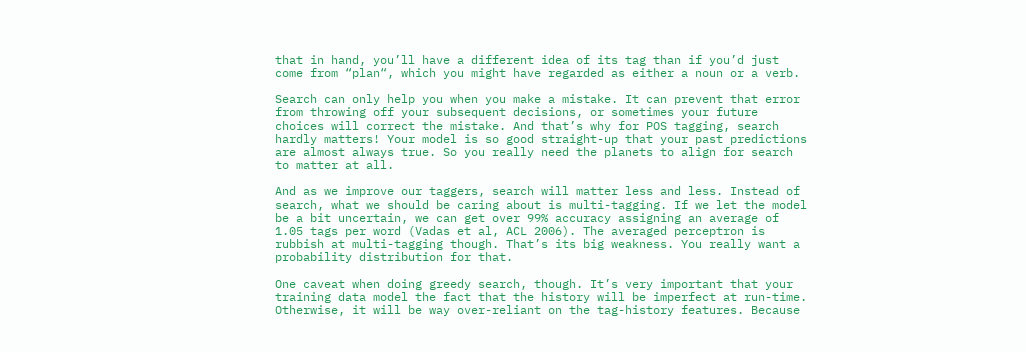that in hand, you’ll have a different idea of its tag than if you’d just come from “plan“, which you might have regarded as either a noun or a verb.

Search can only help you when you make a mistake. It can prevent that error from throwing off your subsequent decisions, or sometimes your future choices will correct the mistake. And that’s why for POS tagging, search hardly matters! Your model is so good straight-up that your past predictions are almost always true. So you really need the planets to align for search to matter at all.

And as we improve our taggers, search will matter less and less. Instead of search, what we should be caring about is multi-tagging. If we let the model be a bit uncertain, we can get over 99% accuracy assigning an average of 1.05 tags per word (Vadas et al, ACL 2006). The averaged perceptron is rubbish at multi-tagging though. That’s its big weakness. You really want a probability distribution for that.

One caveat when doing greedy search, though. It’s very important that your training data model the fact that the history will be imperfect at run-time. Otherwise, it will be way over-reliant on the tag-history features. Because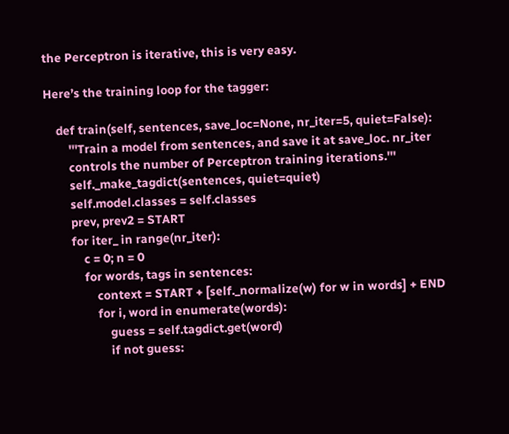the Perceptron is iterative, this is very easy.

Here’s the training loop for the tagger:

    def train(self, sentences, save_loc=None, nr_iter=5, quiet=False):
        '''Train a model from sentences, and save it at save_loc. nr_iter
        controls the number of Perceptron training iterations.'''
        self._make_tagdict(sentences, quiet=quiet)
        self.model.classes = self.classes
        prev, prev2 = START
        for iter_ in range(nr_iter):
            c = 0; n = 0
            for words, tags in sentences:
                context = START + [self._normalize(w) for w in words] + END
                for i, word in enumerate(words):
                    guess = self.tagdict.get(word)
                    if not guess: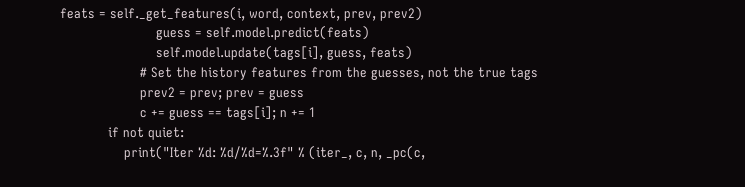feats = self._get_features(i, word, context, prev, prev2)
                        guess = self.model.predict(feats)
                        self.model.update(tags[i], guess, feats)
                    # Set the history features from the guesses, not the true tags
                    prev2 = prev; prev = guess
                    c += guess == tags[i]; n += 1
            if not quiet:
                print("Iter %d: %d/%d=%.3f" % (iter_, c, n, _pc(c,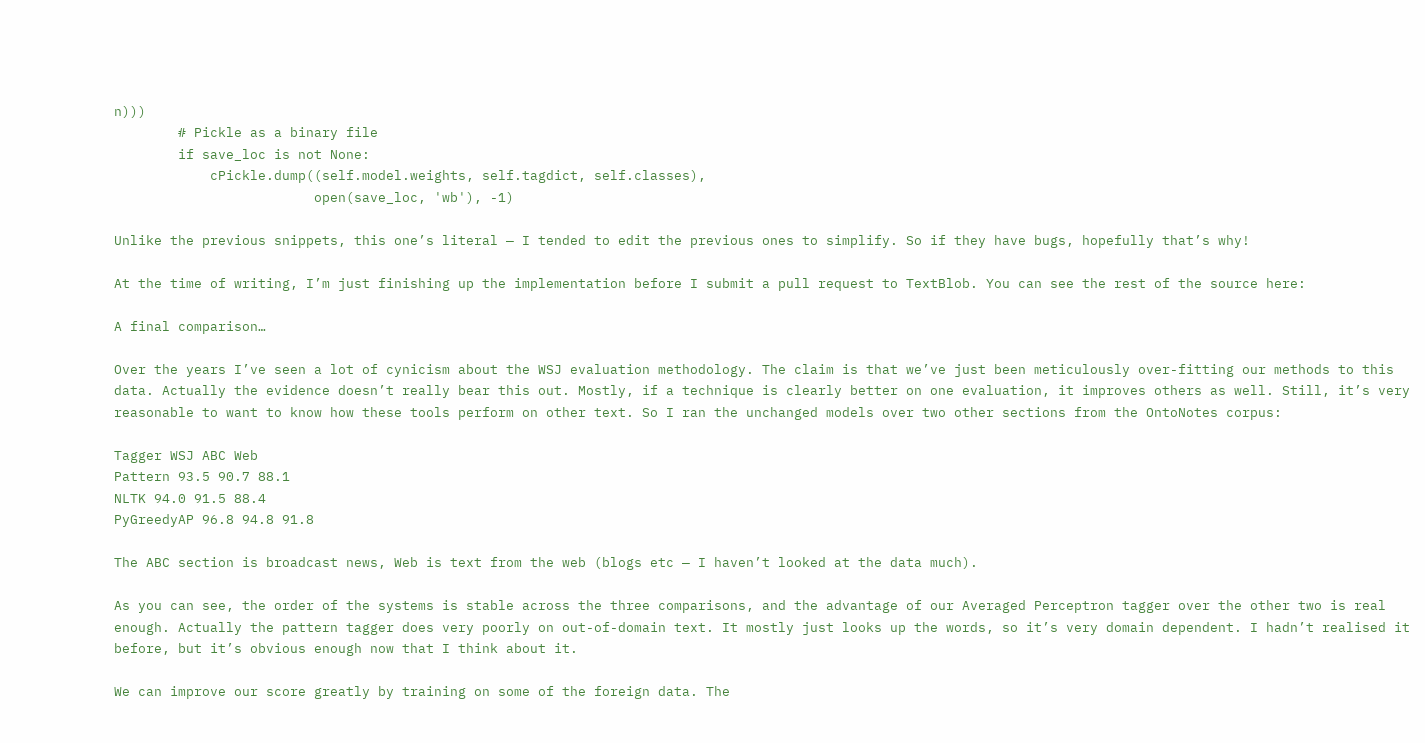n)))
        # Pickle as a binary file
        if save_loc is not None:
            cPickle.dump((self.model.weights, self.tagdict, self.classes),
                         open(save_loc, 'wb'), -1)

Unlike the previous snippets, this one’s literal — I tended to edit the previous ones to simplify. So if they have bugs, hopefully that’s why!

At the time of writing, I’m just finishing up the implementation before I submit a pull request to TextBlob. You can see the rest of the source here:

A final comparison…

Over the years I’ve seen a lot of cynicism about the WSJ evaluation methodology. The claim is that we’ve just been meticulously over-fitting our methods to this data. Actually the evidence doesn’t really bear this out. Mostly, if a technique is clearly better on one evaluation, it improves others as well. Still, it’s very reasonable to want to know how these tools perform on other text. So I ran the unchanged models over two other sections from the OntoNotes corpus:

Tagger WSJ ABC Web
Pattern 93.5 90.7 88.1
NLTK 94.0 91.5 88.4
PyGreedyAP 96.8 94.8 91.8

The ABC section is broadcast news, Web is text from the web (blogs etc — I haven’t looked at the data much).

As you can see, the order of the systems is stable across the three comparisons, and the advantage of our Averaged Perceptron tagger over the other two is real enough. Actually the pattern tagger does very poorly on out-of-domain text. It mostly just looks up the words, so it’s very domain dependent. I hadn’t realised it before, but it’s obvious enough now that I think about it.

We can improve our score greatly by training on some of the foreign data. The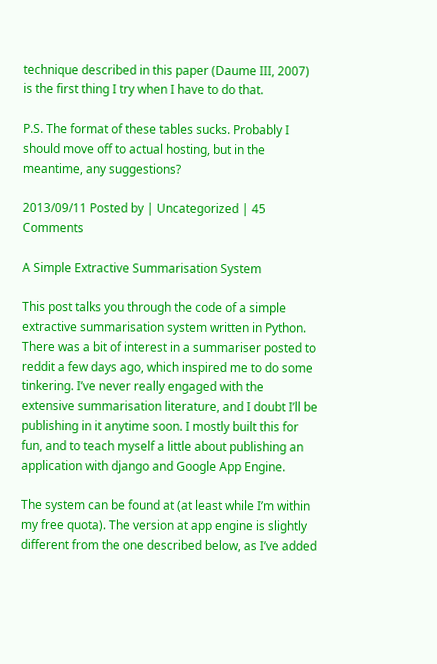technique described in this paper (Daume III, 2007) is the first thing I try when I have to do that.

P.S. The format of these tables sucks. Probably I should move off to actual hosting, but in the meantime, any suggestions?

2013/09/11 Posted by | Uncategorized | 45 Comments

A Simple Extractive Summarisation System

This post talks you through the code of a simple extractive summarisation system written in Python. There was a bit of interest in a summariser posted to reddit a few days ago, which inspired me to do some tinkering. I’ve never really engaged with the extensive summarisation literature, and I doubt I’ll be publishing in it anytime soon. I mostly built this for fun, and to teach myself a little about publishing an application with django and Google App Engine.

The system can be found at (at least while I’m within my free quota). The version at app engine is slightly different from the one described below, as I’ve added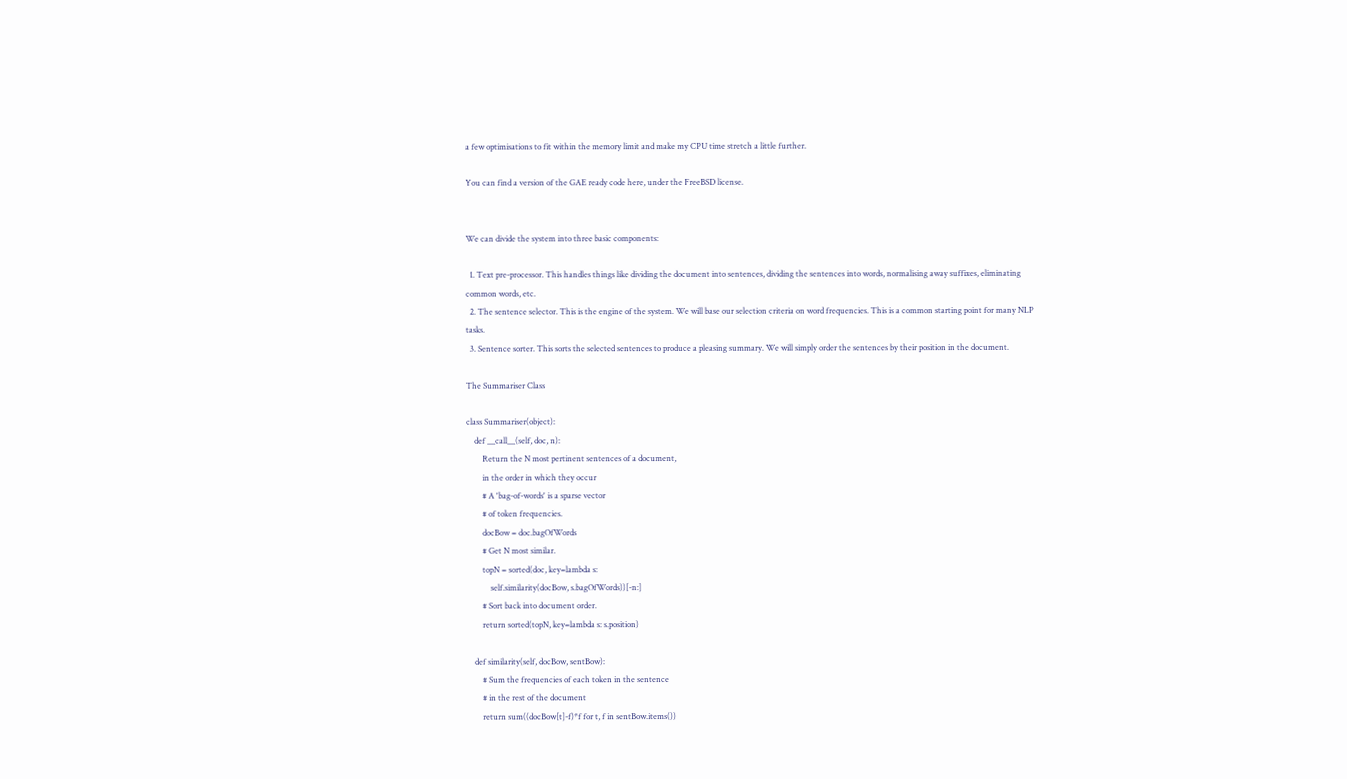a few optimisations to fit within the memory limit and make my CPU time stretch a little further.

You can find a version of the GAE ready code here, under the FreeBSD license.


We can divide the system into three basic components:

  1. Text pre-processor. This handles things like dividing the document into sentences, dividing the sentences into words, normalising away suffixes, eliminating common words, etc.
  2. The sentence selector. This is the engine of the system. We will base our selection criteria on word frequencies. This is a common starting point for many NLP tasks.
  3. Sentence sorter. This sorts the selected sentences to produce a pleasing summary. We will simply order the sentences by their position in the document.

The Summariser Class

class Summariser(object):
    def __call__(self, doc, n):
        Return the N most pertinent sentences of a document,
        in the order in which they occur
        # A 'bag-of-words' is a sparse vector
        # of token frequencies.
        docBow = doc.bagOfWords
        # Get N most similar.
        topN = sorted(doc, key=lambda s:
            self.similarity(docBow, s.bagOfWords))[-n:]
        # Sort back into document order.
        return sorted(topN, key=lambda s: s.position)

    def similarity(self, docBow, sentBow):
        # Sum the frequencies of each token in the sentence
        # in the rest of the document
        return sum((docBow[t]-f)*f for t, f in sentBow.items())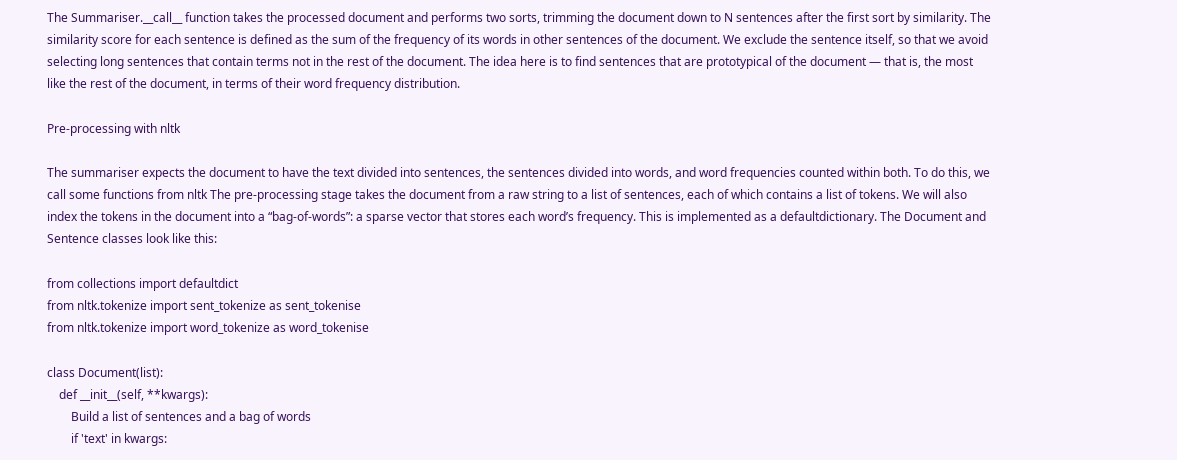The Summariser.__call__ function takes the processed document and performs two sorts, trimming the document down to N sentences after the first sort by similarity. The similarity score for each sentence is defined as the sum of the frequency of its words in other sentences of the document. We exclude the sentence itself, so that we avoid selecting long sentences that contain terms not in the rest of the document. The idea here is to find sentences that are prototypical of the document — that is, the most like the rest of the document, in terms of their word frequency distribution.

Pre-processing with nltk

The summariser expects the document to have the text divided into sentences, the sentences divided into words, and word frequencies counted within both. To do this, we call some functions from nltk The pre-processing stage takes the document from a raw string to a list of sentences, each of which contains a list of tokens. We will also index the tokens in the document into a “bag-of-words”: a sparse vector that stores each word’s frequency. This is implemented as a defaultdictionary. The Document and Sentence classes look like this:

from collections import defaultdict
from nltk.tokenize import sent_tokenize as sent_tokenise
from nltk.tokenize import word_tokenize as word_tokenise

class Document(list):
    def __init__(self, **kwargs):
        Build a list of sentences and a bag of words
        if 'text' in kwargs: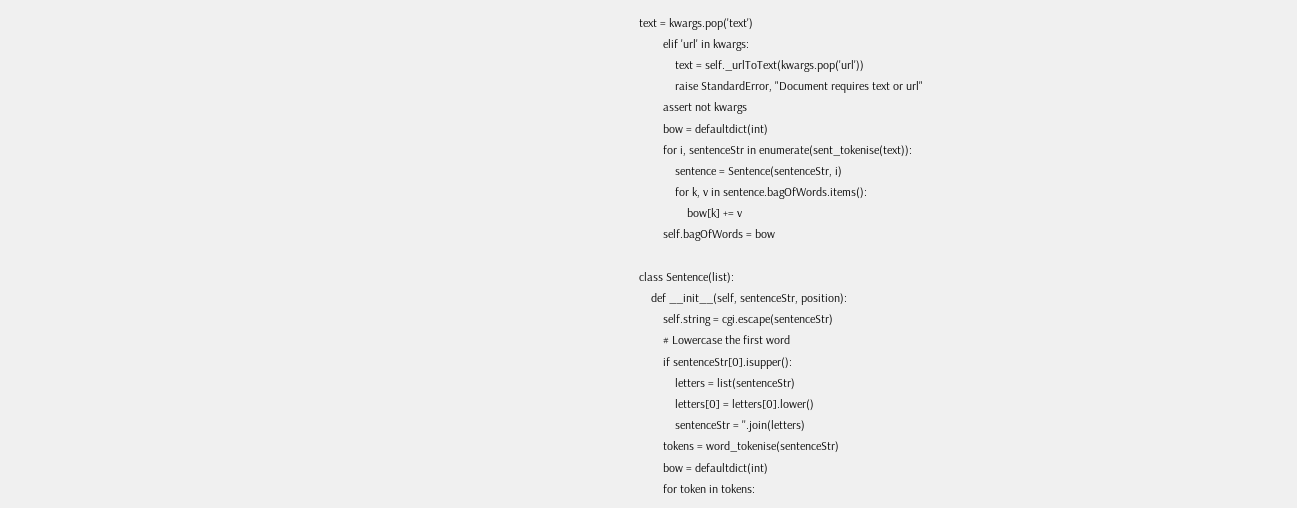text = kwargs.pop('text')
        elif 'url' in kwargs:
            text = self._urlToText(kwargs.pop('url'))
            raise StandardError, "Document requires text or url"
        assert not kwargs
        bow = defaultdict(int)
        for i, sentenceStr in enumerate(sent_tokenise(text)):
            sentence = Sentence(sentenceStr, i)
            for k, v in sentence.bagOfWords.items():
                bow[k] += v
        self.bagOfWords = bow

class Sentence(list):
    def __init__(self, sentenceStr, position):
        self.string = cgi.escape(sentenceStr)
        # Lowercase the first word
        if sentenceStr[0].isupper():
            letters = list(sentenceStr)
            letters[0] = letters[0].lower()
            sentenceStr = ''.join(letters)
        tokens = word_tokenise(sentenceStr)
        bow = defaultdict(int)
        for token in tokens: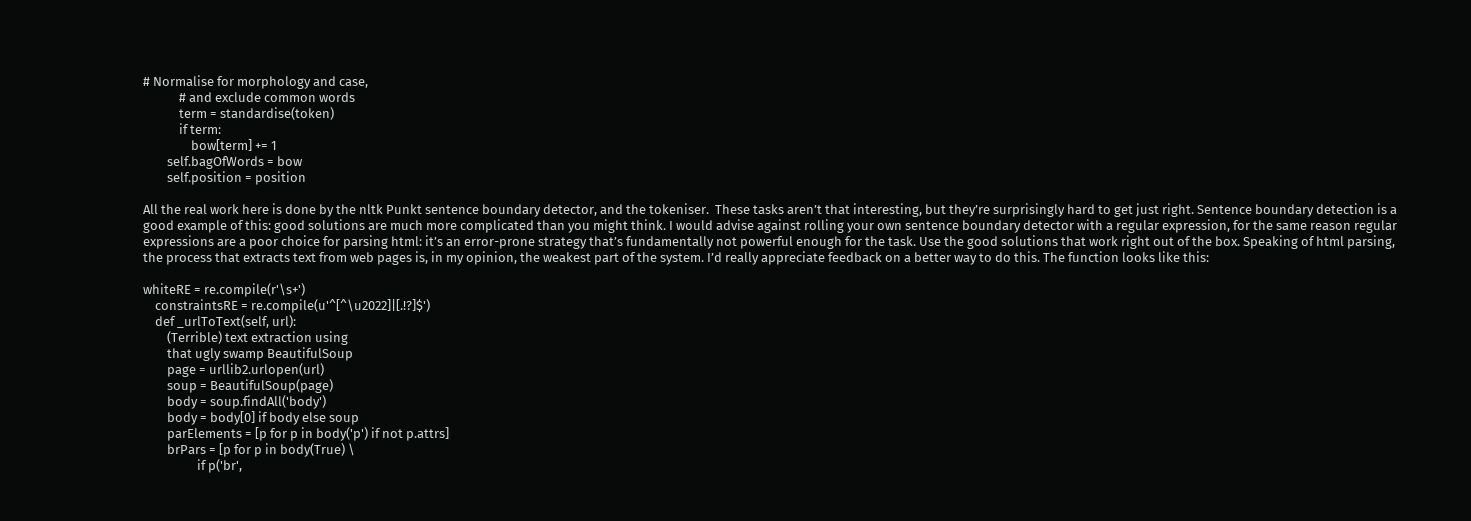# Normalise for morphology and case,
            # and exclude common words
            term = standardise(token)
            if term:
                bow[term] += 1
        self.bagOfWords = bow
        self.position = position

All the real work here is done by the nltk Punkt sentence boundary detector, and the tokeniser.  These tasks aren’t that interesting, but they’re surprisingly hard to get just right. Sentence boundary detection is a good example of this: good solutions are much more complicated than you might think. I would advise against rolling your own sentence boundary detector with a regular expression, for the same reason regular expressions are a poor choice for parsing html: it’s an error-prone strategy that’s fundamentally not powerful enough for the task. Use the good solutions that work right out of the box. Speaking of html parsing, the process that extracts text from web pages is, in my opinion, the weakest part of the system. I’d really appreciate feedback on a better way to do this. The function looks like this:

whiteRE = re.compile(r'\s+')
    constraintsRE = re.compile(u'^[^\u2022]|[.!?]$')
    def _urlToText(self, url):
        (Terrible) text extraction using
        that ugly swamp BeautifulSoup
        page = urllib2.urlopen(url)
        soup = BeautifulSoup(page)
        body = soup.findAll('body')
        body = body[0] if body else soup
        parElements = [p for p in body('p') if not p.attrs]
        brPars = [p for p in body(True) \
                  if p('br',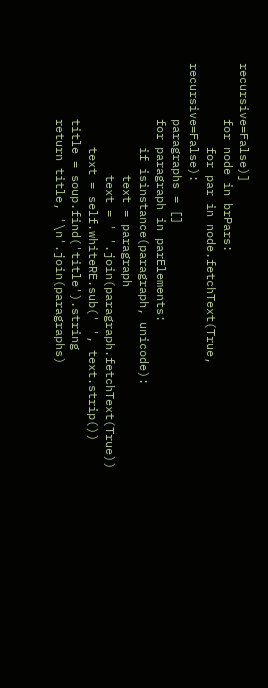recursive=False)]
        for node in brPars:
            for par in node.fetchText(True, recursive=False):
        paragraphs = []
        for paragraph in parElements:
            if isinstance(paragraph, unicode):
                text = paragraph
                text = ' '.join(paragraph.fetchText(True))
            text = self.whiteRE.sub(' ', text.strip())
        title = soup.find('title').string
        return title, '\n'.join(paragraphs)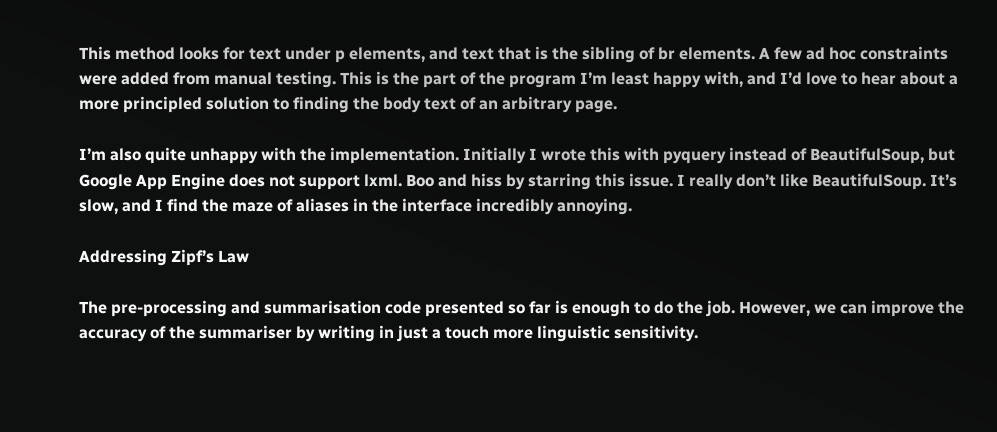This method looks for text under p elements, and text that is the sibling of br elements. A few ad hoc constraints were added from manual testing. This is the part of the program I’m least happy with, and I’d love to hear about a more principled solution to finding the body text of an arbitrary page.

I’m also quite unhappy with the implementation. Initially I wrote this with pyquery instead of BeautifulSoup, but Google App Engine does not support lxml. Boo and hiss by starring this issue. I really don’t like BeautifulSoup. It’s slow, and I find the maze of aliases in the interface incredibly annoying.

Addressing Zipf’s Law

The pre-processing and summarisation code presented so far is enough to do the job. However, we can improve the accuracy of the summariser by writing in just a touch more linguistic sensitivity.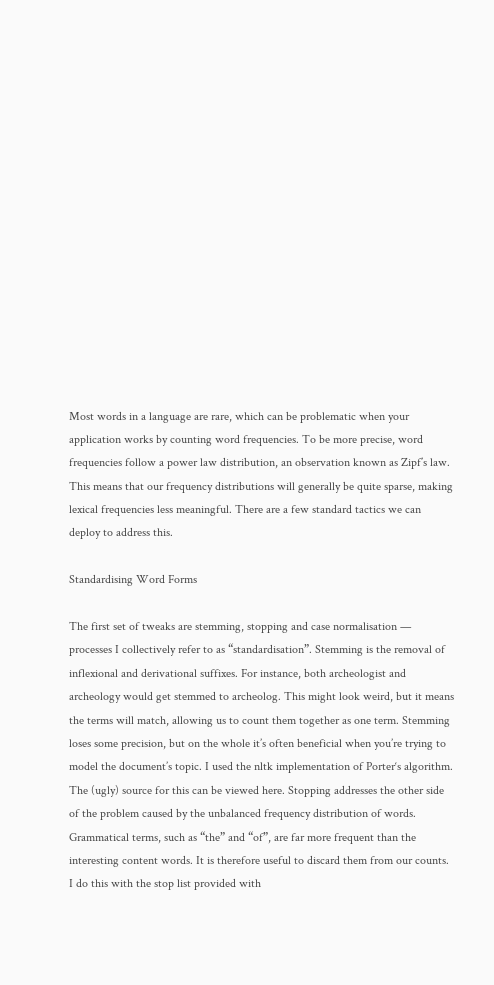Most words in a language are rare, which can be problematic when your application works by counting word frequencies. To be more precise, word frequencies follow a power law distribution, an observation known as Zipf’s law. This means that our frequency distributions will generally be quite sparse, making lexical frequencies less meaningful. There are a few standard tactics we can deploy to address this.

Standardising Word Forms

The first set of tweaks are stemming, stopping and case normalisation — processes I collectively refer to as “standardisation”. Stemming is the removal of inflexional and derivational suffixes. For instance, both archeologist and archeology would get stemmed to archeolog. This might look weird, but it means the terms will match, allowing us to count them together as one term. Stemming loses some precision, but on the whole it’s often beneficial when you’re trying to model the document’s topic. I used the nltk implementation of Porter‘s algorithm. The (ugly) source for this can be viewed here. Stopping addresses the other side of the problem caused by the unbalanced frequency distribution of words. Grammatical terms, such as “the” and “of”, are far more frequent than the interesting content words. It is therefore useful to discard them from our counts. I do this with the stop list provided with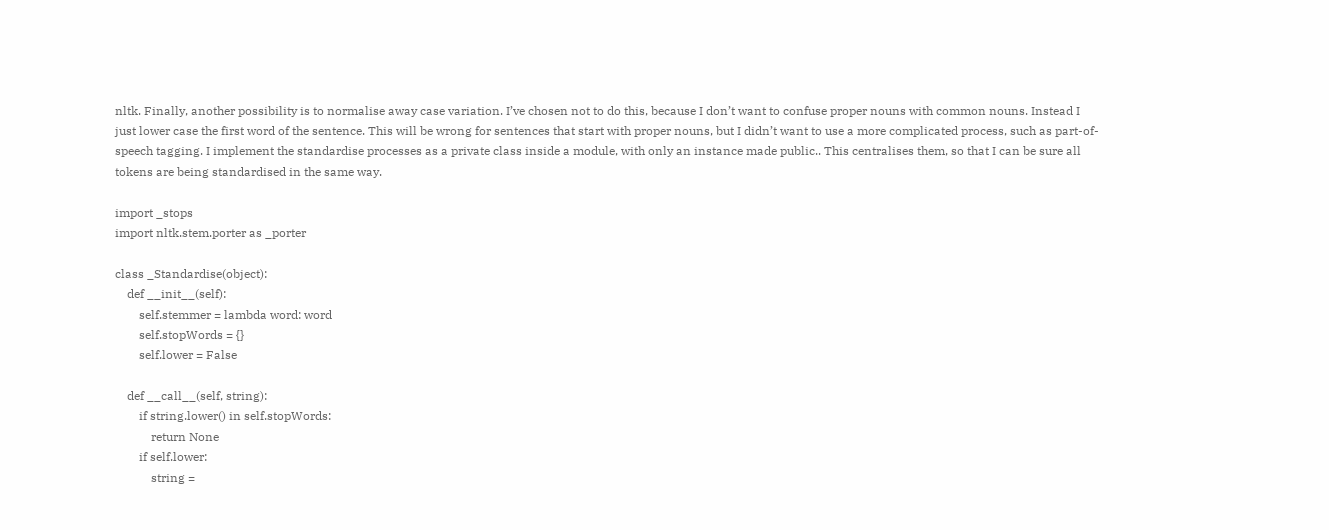nltk. Finally, another possibility is to normalise away case variation. I’ve chosen not to do this, because I don’t want to confuse proper nouns with common nouns. Instead I just lower case the first word of the sentence. This will be wrong for sentences that start with proper nouns, but I didn’t want to use a more complicated process, such as part-of-speech tagging. I implement the standardise processes as a private class inside a module, with only an instance made public.. This centralises them, so that I can be sure all tokens are being standardised in the same way.

import _stops
import nltk.stem.porter as _porter

class _Standardise(object):
    def __init__(self):
        self.stemmer = lambda word: word
        self.stopWords = {}
        self.lower = False

    def __call__(self, string):
        if string.lower() in self.stopWords:
            return None
        if self.lower:
            string =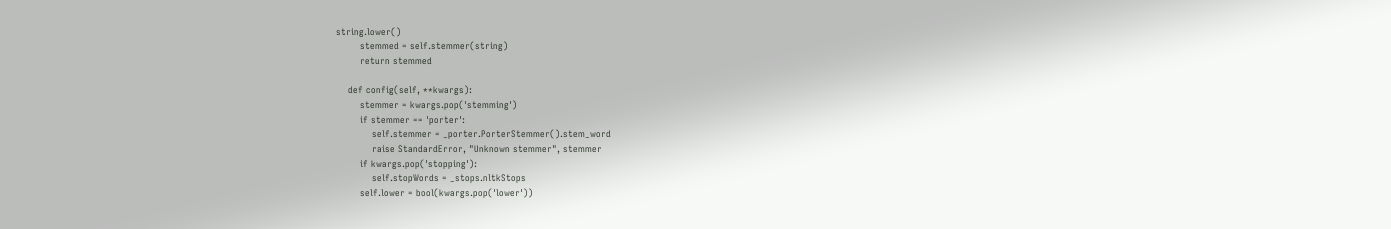string.lower()
        stemmed = self.stemmer(string)
        return stemmed

    def config(self, **kwargs):
        stemmer = kwargs.pop('stemming')
        if stemmer == 'porter':
            self.stemmer = _porter.PorterStemmer().stem_word
            raise StandardError, "Unknown stemmer", stemmer
        if kwargs.pop('stopping'):
            self.stopWords = _stops.nltkStops
        self.lower = bool(kwargs.pop('lower'))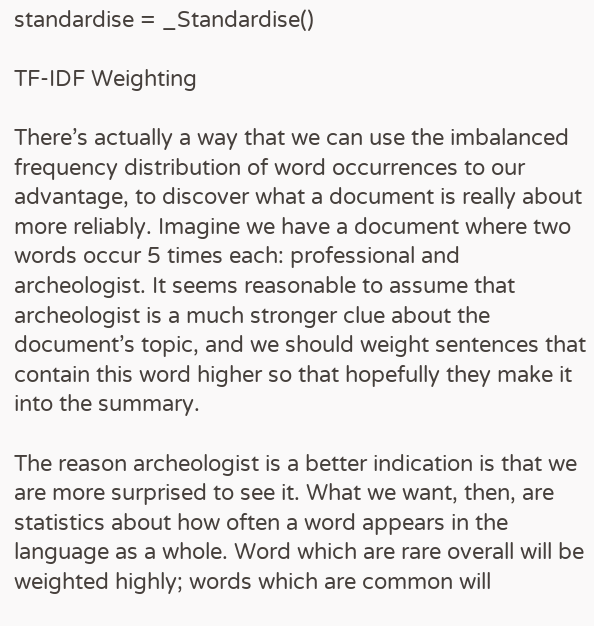standardise = _Standardise()

TF-IDF Weighting

There’s actually a way that we can use the imbalanced frequency distribution of word occurrences to our advantage, to discover what a document is really about more reliably. Imagine we have a document where two words occur 5 times each: professional and archeologist. It seems reasonable to assume that archeologist is a much stronger clue about the document’s topic, and we should weight sentences that contain this word higher so that hopefully they make it into the summary.

The reason archeologist is a better indication is that we are more surprised to see it. What we want, then, are statistics about how often a word appears in the language as a whole. Word which are rare overall will be weighted highly; words which are common will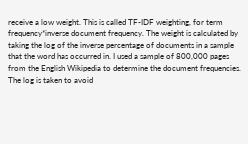receive a low weight. This is called TF-IDF weighting, for term frequency*inverse document frequency. The weight is calculated by taking the log of the inverse percentage of documents in a sample that the word has occurred in. I used a sample of 800,000 pages from the English Wikipedia to determine the document frequencies. The log is taken to avoid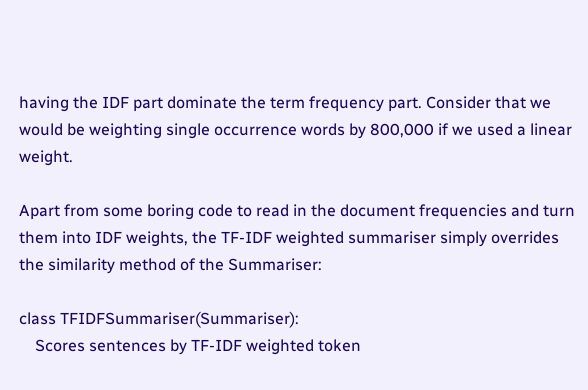having the IDF part dominate the term frequency part. Consider that we would be weighting single occurrence words by 800,000 if we used a linear weight.

Apart from some boring code to read in the document frequencies and turn them into IDF weights, the TF-IDF weighted summariser simply overrides the similarity method of the Summariser:

class TFIDFSummariser(Summariser):
    Scores sentences by TF-IDF weighted token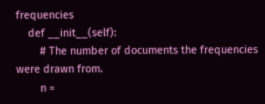frequencies
    def __init__(self):
        # The number of documents the frequencies were drawn from.
        n =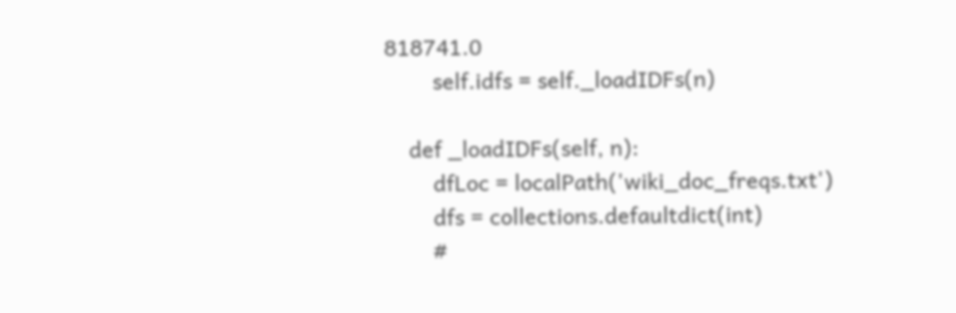818741.0
        self.idfs = self._loadIDFs(n)

    def _loadIDFs(self, n):
        dfLoc = localPath('wiki_doc_freqs.txt')
        dfs = collections.defaultdict(int)
        #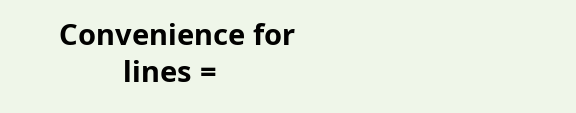Convenience for
        lines =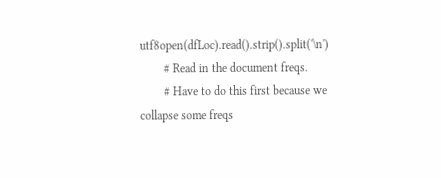utf8open(dfLoc).read().strip().split('\n')
        # Read in the document freqs.
        # Have to do this first because we collapse some freqs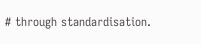# through standardisation.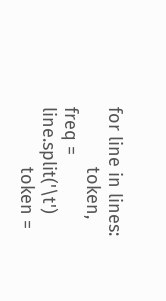for line in lines:
            token, freq = line.split('\t')
            token =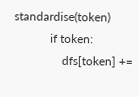standardise(token)
            if token:
                dfs[token] +=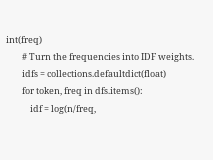int(freq)
        # Turn the frequencies into IDF weights.
        idfs = collections.defaultdict(float)
        for token, freq in dfs.items():
            idf = log(n/freq,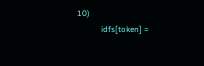10)
            idfs[token] =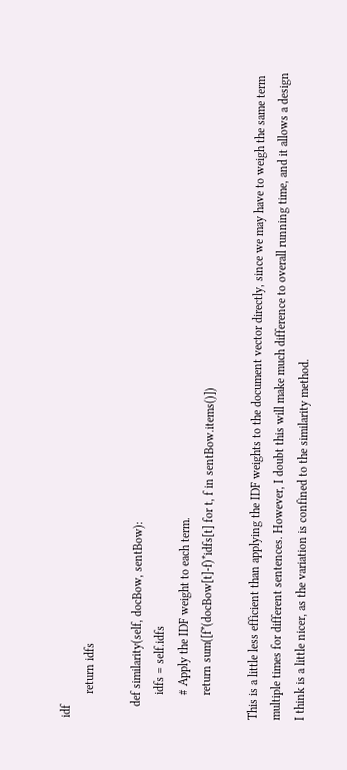idf
        return idfs

    def similarity(self, docBow, sentBow):
        idfs = self.idfs
        # Apply the IDF weight to each term.
        return sum([f*(docBow[t]-f)*idfs[t] for t, f in sentBow.items()])

This is a little less efficient than applying the IDF weights to the document vector directly, since we may have to weigh the same term multiple times for different sentences. However, I doubt this will make much difference to overall running time, and it allows a design I think is a little nicer, as the variation is confined to the similarity method.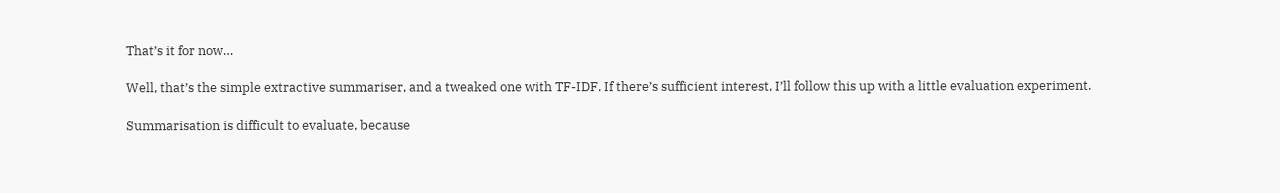That’s it for now…

Well, that’s the simple extractive summariser, and a tweaked one with TF-IDF. If there’s sufficient interest, I’ll follow this up with a little evaluation experiment.

Summarisation is difficult to evaluate, because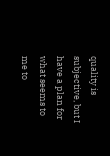quality is subjective, but I have a plan for what seems to me to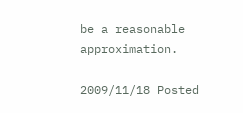be a reasonable approximation.

2009/11/18 Posted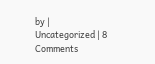by | Uncategorized | 8 Comments